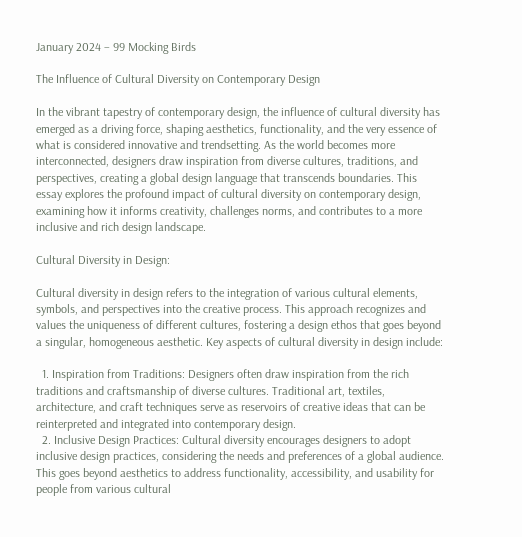January 2024 – 99 Mocking Birds

The Influence of Cultural Diversity on Contemporary Design

In the vibrant tapestry of contemporary design, the influence of cultural diversity has emerged as a driving force, shaping aesthetics, functionality, and the very essence of what is considered innovative and trendsetting. As the world becomes more interconnected, designers draw inspiration from diverse cultures, traditions, and perspectives, creating a global design language that transcends boundaries. This essay explores the profound impact of cultural diversity on contemporary design, examining how it informs creativity, challenges norms, and contributes to a more inclusive and rich design landscape.

Cultural Diversity in Design:

Cultural diversity in design refers to the integration of various cultural elements, symbols, and perspectives into the creative process. This approach recognizes and values the uniqueness of different cultures, fostering a design ethos that goes beyond a singular, homogeneous aesthetic. Key aspects of cultural diversity in design include:

  1. Inspiration from Traditions: Designers often draw inspiration from the rich traditions and craftsmanship of diverse cultures. Traditional art, textiles, architecture, and craft techniques serve as reservoirs of creative ideas that can be reinterpreted and integrated into contemporary design.
  2. Inclusive Design Practices: Cultural diversity encourages designers to adopt inclusive design practices, considering the needs and preferences of a global audience. This goes beyond aesthetics to address functionality, accessibility, and usability for people from various cultural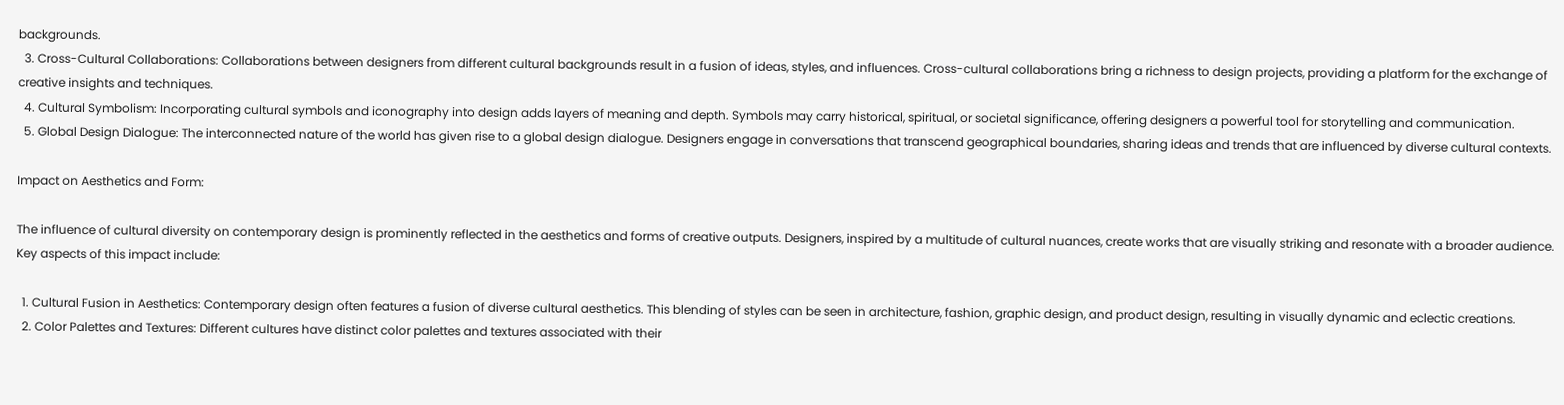backgrounds.
  3. Cross-Cultural Collaborations: Collaborations between designers from different cultural backgrounds result in a fusion of ideas, styles, and influences. Cross-cultural collaborations bring a richness to design projects, providing a platform for the exchange of creative insights and techniques.
  4. Cultural Symbolism: Incorporating cultural symbols and iconography into design adds layers of meaning and depth. Symbols may carry historical, spiritual, or societal significance, offering designers a powerful tool for storytelling and communication.
  5. Global Design Dialogue: The interconnected nature of the world has given rise to a global design dialogue. Designers engage in conversations that transcend geographical boundaries, sharing ideas and trends that are influenced by diverse cultural contexts.

Impact on Aesthetics and Form:

The influence of cultural diversity on contemporary design is prominently reflected in the aesthetics and forms of creative outputs. Designers, inspired by a multitude of cultural nuances, create works that are visually striking and resonate with a broader audience. Key aspects of this impact include:

  1. Cultural Fusion in Aesthetics: Contemporary design often features a fusion of diverse cultural aesthetics. This blending of styles can be seen in architecture, fashion, graphic design, and product design, resulting in visually dynamic and eclectic creations.
  2. Color Palettes and Textures: Different cultures have distinct color palettes and textures associated with their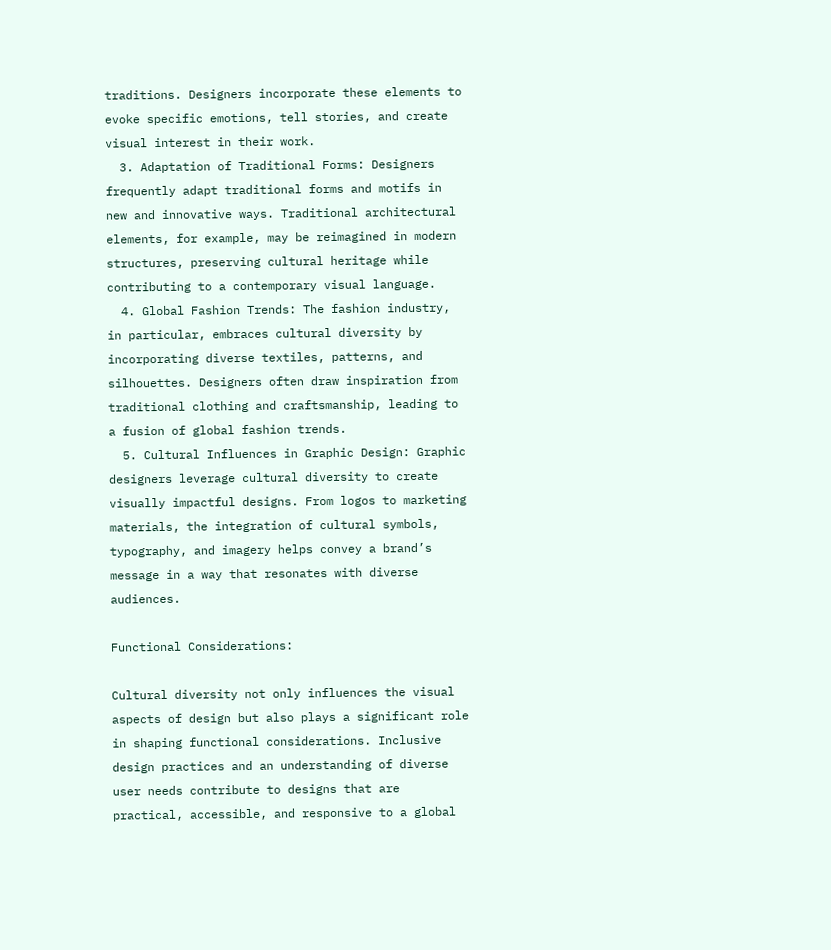traditions. Designers incorporate these elements to evoke specific emotions, tell stories, and create visual interest in their work.
  3. Adaptation of Traditional Forms: Designers frequently adapt traditional forms and motifs in new and innovative ways. Traditional architectural elements, for example, may be reimagined in modern structures, preserving cultural heritage while contributing to a contemporary visual language.
  4. Global Fashion Trends: The fashion industry, in particular, embraces cultural diversity by incorporating diverse textiles, patterns, and silhouettes. Designers often draw inspiration from traditional clothing and craftsmanship, leading to a fusion of global fashion trends.
  5. Cultural Influences in Graphic Design: Graphic designers leverage cultural diversity to create visually impactful designs. From logos to marketing materials, the integration of cultural symbols, typography, and imagery helps convey a brand’s message in a way that resonates with diverse audiences.

Functional Considerations:

Cultural diversity not only influences the visual aspects of design but also plays a significant role in shaping functional considerations. Inclusive design practices and an understanding of diverse user needs contribute to designs that are practical, accessible, and responsive to a global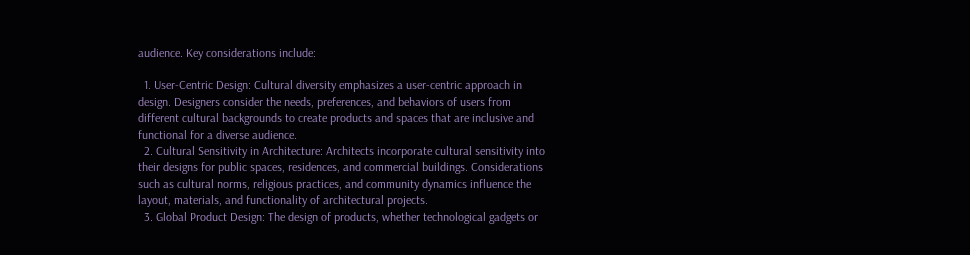audience. Key considerations include:

  1. User-Centric Design: Cultural diversity emphasizes a user-centric approach in design. Designers consider the needs, preferences, and behaviors of users from different cultural backgrounds to create products and spaces that are inclusive and functional for a diverse audience.
  2. Cultural Sensitivity in Architecture: Architects incorporate cultural sensitivity into their designs for public spaces, residences, and commercial buildings. Considerations such as cultural norms, religious practices, and community dynamics influence the layout, materials, and functionality of architectural projects.
  3. Global Product Design: The design of products, whether technological gadgets or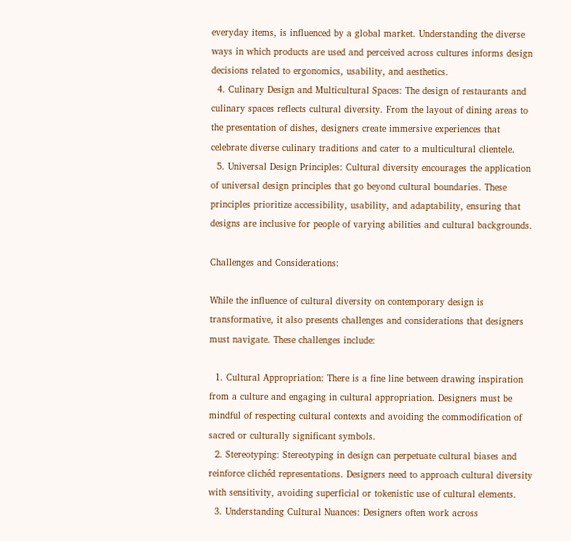everyday items, is influenced by a global market. Understanding the diverse ways in which products are used and perceived across cultures informs design decisions related to ergonomics, usability, and aesthetics.
  4. Culinary Design and Multicultural Spaces: The design of restaurants and culinary spaces reflects cultural diversity. From the layout of dining areas to the presentation of dishes, designers create immersive experiences that celebrate diverse culinary traditions and cater to a multicultural clientele.
  5. Universal Design Principles: Cultural diversity encourages the application of universal design principles that go beyond cultural boundaries. These principles prioritize accessibility, usability, and adaptability, ensuring that designs are inclusive for people of varying abilities and cultural backgrounds.

Challenges and Considerations:

While the influence of cultural diversity on contemporary design is transformative, it also presents challenges and considerations that designers must navigate. These challenges include:

  1. Cultural Appropriation: There is a fine line between drawing inspiration from a culture and engaging in cultural appropriation. Designers must be mindful of respecting cultural contexts and avoiding the commodification of sacred or culturally significant symbols.
  2. Stereotyping: Stereotyping in design can perpetuate cultural biases and reinforce clichéd representations. Designers need to approach cultural diversity with sensitivity, avoiding superficial or tokenistic use of cultural elements.
  3. Understanding Cultural Nuances: Designers often work across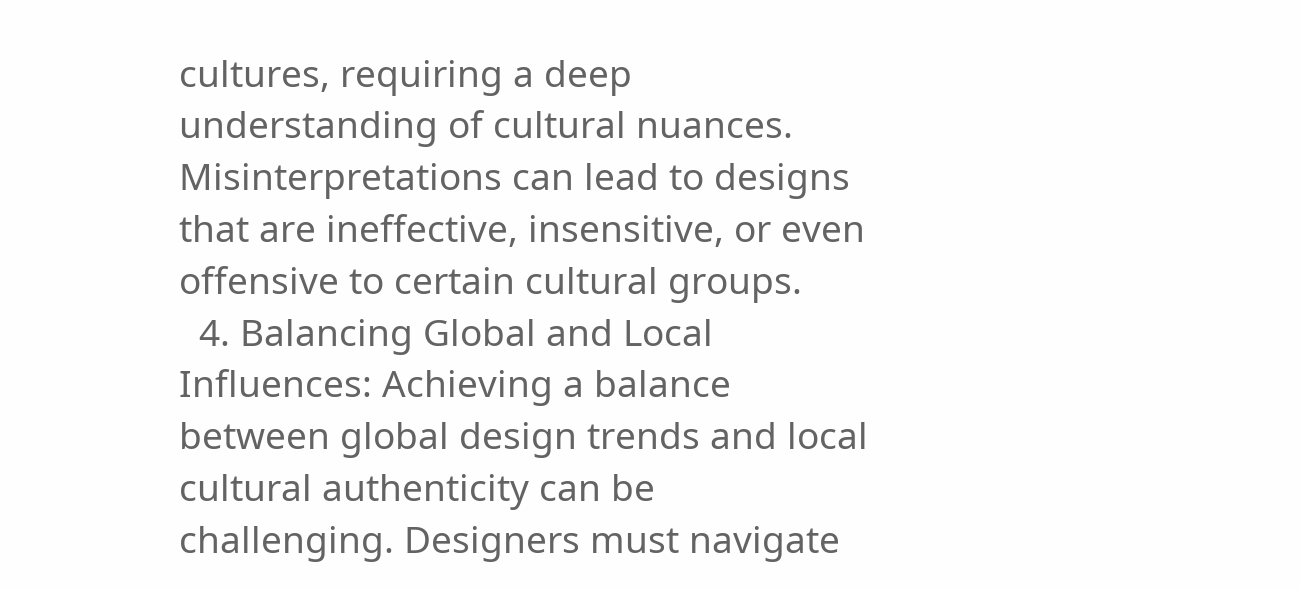cultures, requiring a deep understanding of cultural nuances. Misinterpretations can lead to designs that are ineffective, insensitive, or even offensive to certain cultural groups.
  4. Balancing Global and Local Influences: Achieving a balance between global design trends and local cultural authenticity can be challenging. Designers must navigate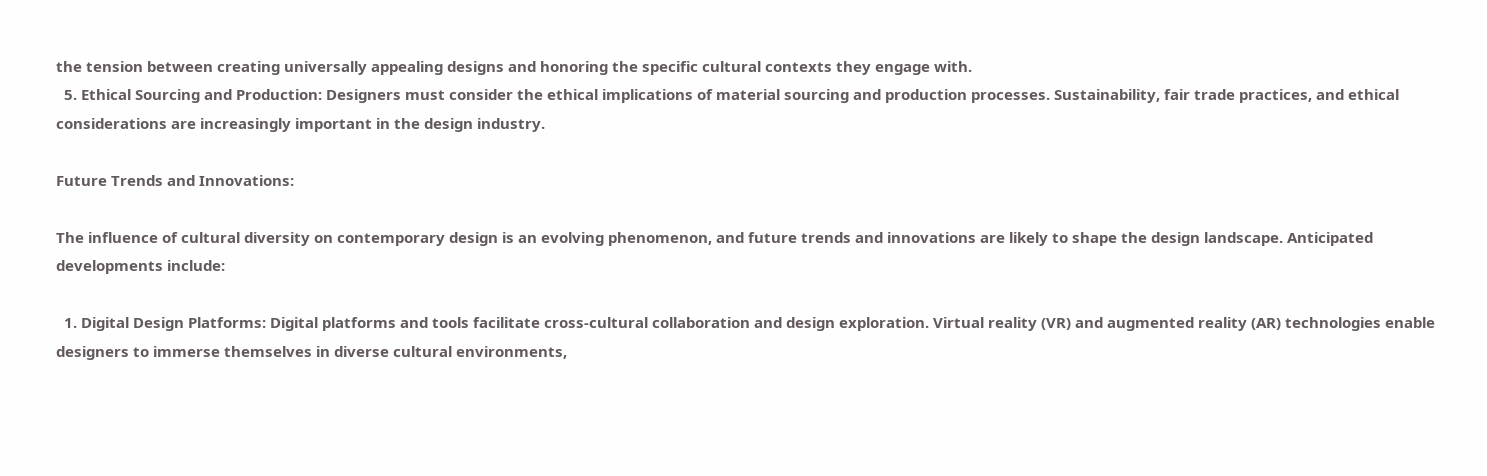the tension between creating universally appealing designs and honoring the specific cultural contexts they engage with.
  5. Ethical Sourcing and Production: Designers must consider the ethical implications of material sourcing and production processes. Sustainability, fair trade practices, and ethical considerations are increasingly important in the design industry.

Future Trends and Innovations:

The influence of cultural diversity on contemporary design is an evolving phenomenon, and future trends and innovations are likely to shape the design landscape. Anticipated developments include:

  1. Digital Design Platforms: Digital platforms and tools facilitate cross-cultural collaboration and design exploration. Virtual reality (VR) and augmented reality (AR) technologies enable designers to immerse themselves in diverse cultural environments,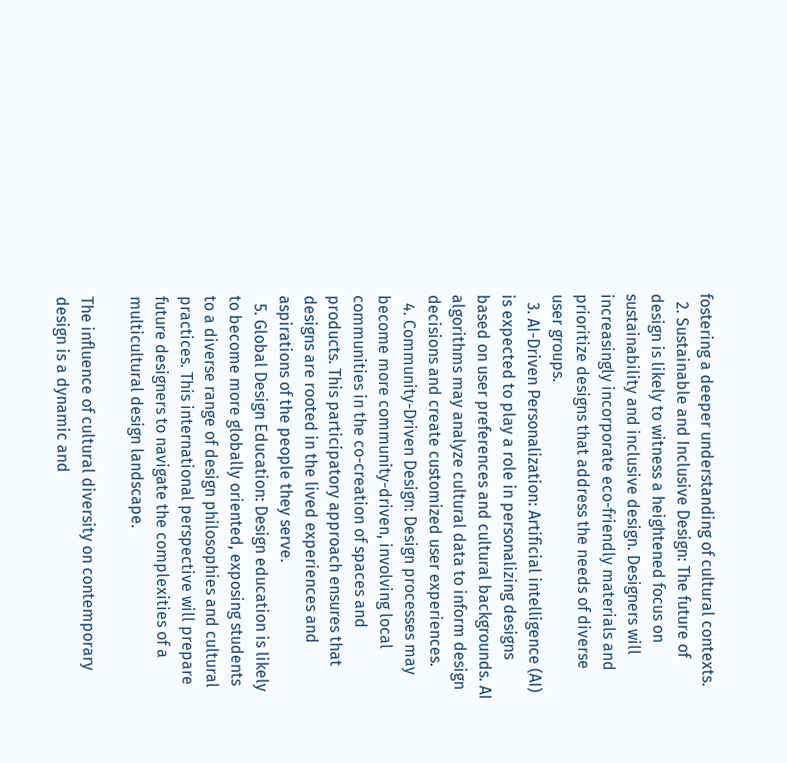fostering a deeper understanding of cultural contexts.
  2. Sustainable and Inclusive Design: The future of design is likely to witness a heightened focus on sustainability and inclusive design. Designers will increasingly incorporate eco-friendly materials and prioritize designs that address the needs of diverse user groups.
  3. AI-Driven Personalization: Artificial intelligence (AI) is expected to play a role in personalizing designs based on user preferences and cultural backgrounds. AI algorithms may analyze cultural data to inform design decisions and create customized user experiences.
  4. Community-Driven Design: Design processes may become more community-driven, involving local communities in the co-creation of spaces and products. This participatory approach ensures that designs are rooted in the lived experiences and aspirations of the people they serve.
  5. Global Design Education: Design education is likely to become more globally oriented, exposing students to a diverse range of design philosophies and cultural practices. This international perspective will prepare future designers to navigate the complexities of a multicultural design landscape.

The influence of cultural diversity on contemporary design is a dynamic and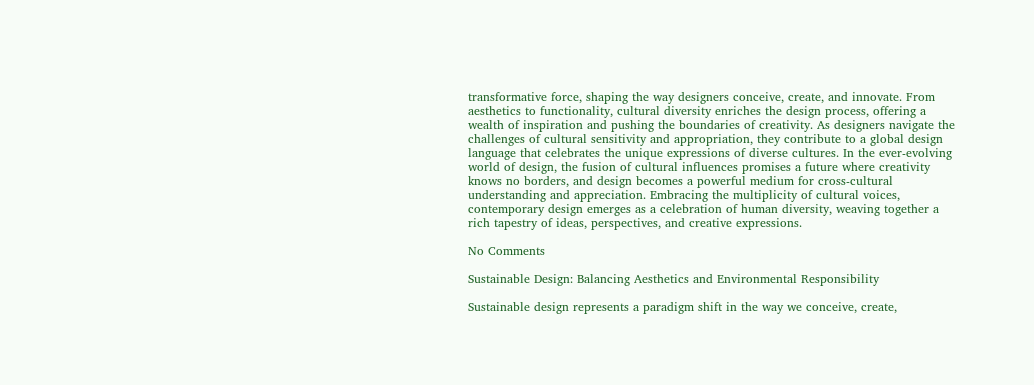transformative force, shaping the way designers conceive, create, and innovate. From aesthetics to functionality, cultural diversity enriches the design process, offering a wealth of inspiration and pushing the boundaries of creativity. As designers navigate the challenges of cultural sensitivity and appropriation, they contribute to a global design language that celebrates the unique expressions of diverse cultures. In the ever-evolving world of design, the fusion of cultural influences promises a future where creativity knows no borders, and design becomes a powerful medium for cross-cultural understanding and appreciation. Embracing the multiplicity of cultural voices, contemporary design emerges as a celebration of human diversity, weaving together a rich tapestry of ideas, perspectives, and creative expressions.

No Comments

Sustainable Design: Balancing Aesthetics and Environmental Responsibility

Sustainable design represents a paradigm shift in the way we conceive, create,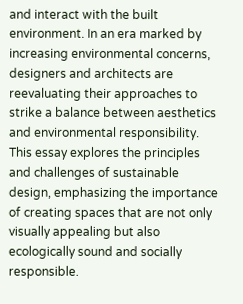and interact with the built environment. In an era marked by increasing environmental concerns, designers and architects are reevaluating their approaches to strike a balance between aesthetics and environmental responsibility. This essay explores the principles and challenges of sustainable design, emphasizing the importance of creating spaces that are not only visually appealing but also ecologically sound and socially responsible.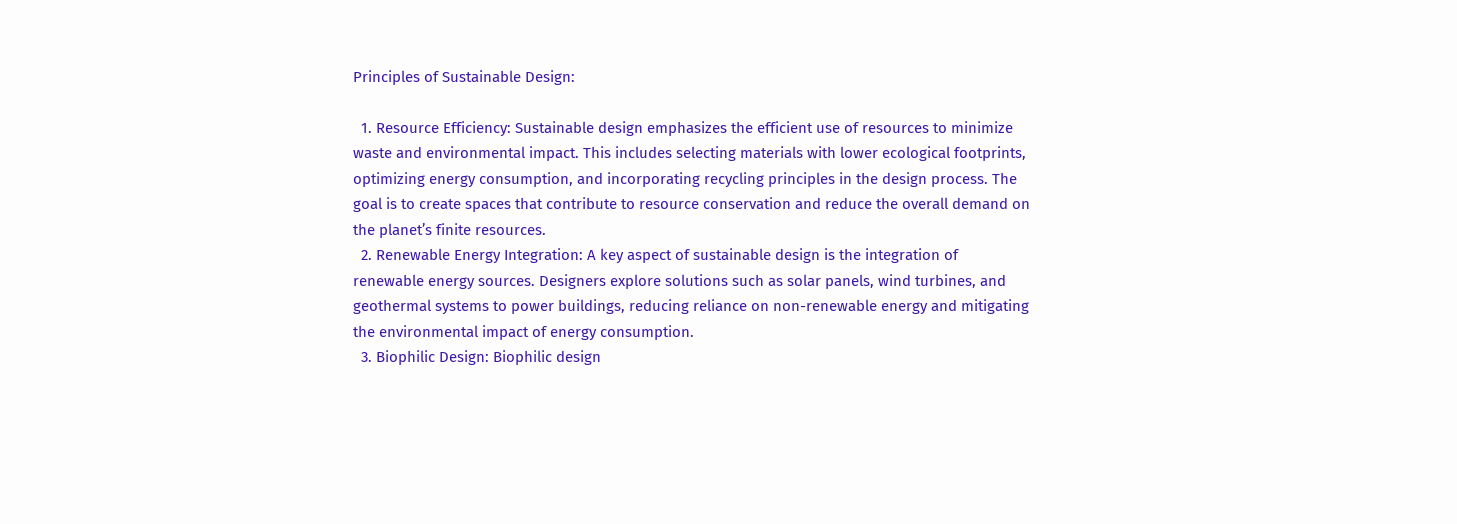Principles of Sustainable Design:

  1. Resource Efficiency: Sustainable design emphasizes the efficient use of resources to minimize waste and environmental impact. This includes selecting materials with lower ecological footprints, optimizing energy consumption, and incorporating recycling principles in the design process. The goal is to create spaces that contribute to resource conservation and reduce the overall demand on the planet’s finite resources.
  2. Renewable Energy Integration: A key aspect of sustainable design is the integration of renewable energy sources. Designers explore solutions such as solar panels, wind turbines, and geothermal systems to power buildings, reducing reliance on non-renewable energy and mitigating the environmental impact of energy consumption.
  3. Biophilic Design: Biophilic design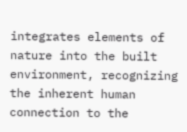integrates elements of nature into the built environment, recognizing the inherent human connection to the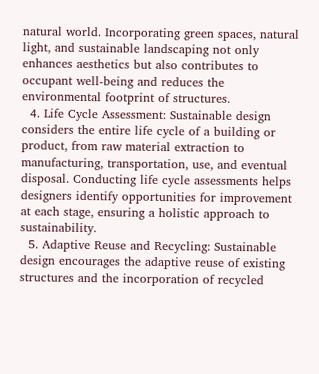natural world. Incorporating green spaces, natural light, and sustainable landscaping not only enhances aesthetics but also contributes to occupant well-being and reduces the environmental footprint of structures.
  4. Life Cycle Assessment: Sustainable design considers the entire life cycle of a building or product, from raw material extraction to manufacturing, transportation, use, and eventual disposal. Conducting life cycle assessments helps designers identify opportunities for improvement at each stage, ensuring a holistic approach to sustainability.
  5. Adaptive Reuse and Recycling: Sustainable design encourages the adaptive reuse of existing structures and the incorporation of recycled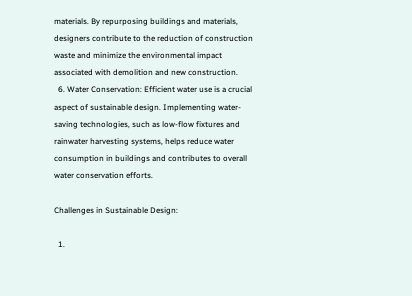materials. By repurposing buildings and materials, designers contribute to the reduction of construction waste and minimize the environmental impact associated with demolition and new construction.
  6. Water Conservation: Efficient water use is a crucial aspect of sustainable design. Implementing water-saving technologies, such as low-flow fixtures and rainwater harvesting systems, helps reduce water consumption in buildings and contributes to overall water conservation efforts.

Challenges in Sustainable Design:

  1.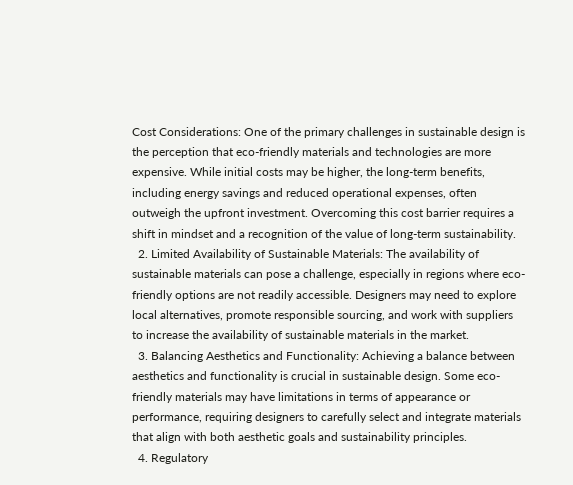Cost Considerations: One of the primary challenges in sustainable design is the perception that eco-friendly materials and technologies are more expensive. While initial costs may be higher, the long-term benefits, including energy savings and reduced operational expenses, often outweigh the upfront investment. Overcoming this cost barrier requires a shift in mindset and a recognition of the value of long-term sustainability.
  2. Limited Availability of Sustainable Materials: The availability of sustainable materials can pose a challenge, especially in regions where eco-friendly options are not readily accessible. Designers may need to explore local alternatives, promote responsible sourcing, and work with suppliers to increase the availability of sustainable materials in the market.
  3. Balancing Aesthetics and Functionality: Achieving a balance between aesthetics and functionality is crucial in sustainable design. Some eco-friendly materials may have limitations in terms of appearance or performance, requiring designers to carefully select and integrate materials that align with both aesthetic goals and sustainability principles.
  4. Regulatory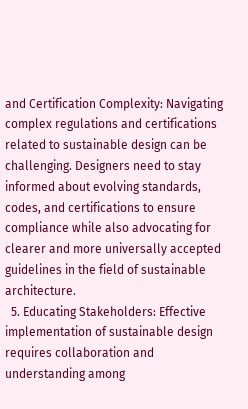and Certification Complexity: Navigating complex regulations and certifications related to sustainable design can be challenging. Designers need to stay informed about evolving standards, codes, and certifications to ensure compliance while also advocating for clearer and more universally accepted guidelines in the field of sustainable architecture.
  5. Educating Stakeholders: Effective implementation of sustainable design requires collaboration and understanding among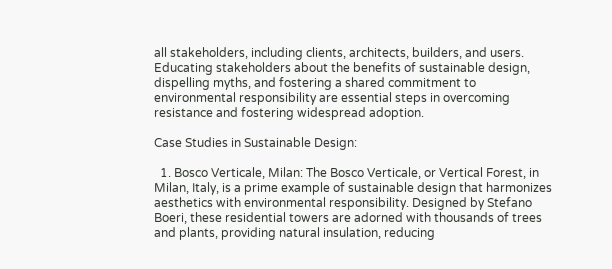all stakeholders, including clients, architects, builders, and users. Educating stakeholders about the benefits of sustainable design, dispelling myths, and fostering a shared commitment to environmental responsibility are essential steps in overcoming resistance and fostering widespread adoption.

Case Studies in Sustainable Design:

  1. Bosco Verticale, Milan: The Bosco Verticale, or Vertical Forest, in Milan, Italy, is a prime example of sustainable design that harmonizes aesthetics with environmental responsibility. Designed by Stefano Boeri, these residential towers are adorned with thousands of trees and plants, providing natural insulation, reducing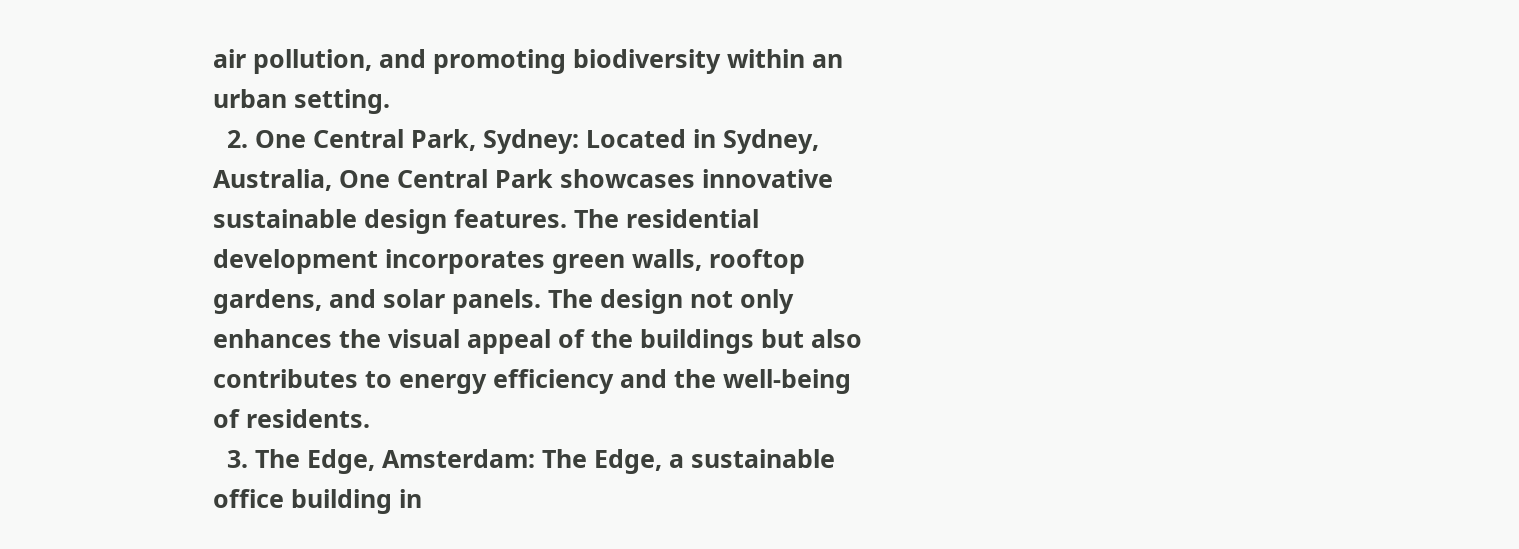air pollution, and promoting biodiversity within an urban setting.
  2. One Central Park, Sydney: Located in Sydney, Australia, One Central Park showcases innovative sustainable design features. The residential development incorporates green walls, rooftop gardens, and solar panels. The design not only enhances the visual appeal of the buildings but also contributes to energy efficiency and the well-being of residents.
  3. The Edge, Amsterdam: The Edge, a sustainable office building in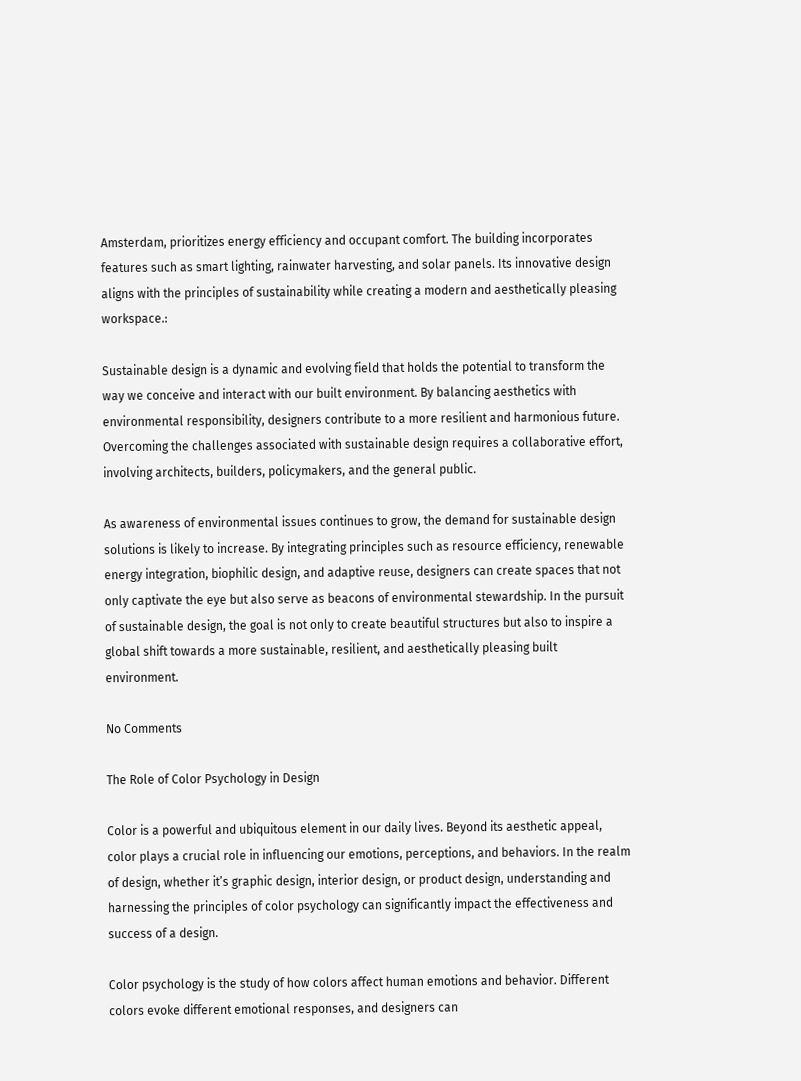Amsterdam, prioritizes energy efficiency and occupant comfort. The building incorporates features such as smart lighting, rainwater harvesting, and solar panels. Its innovative design aligns with the principles of sustainability while creating a modern and aesthetically pleasing workspace.:

Sustainable design is a dynamic and evolving field that holds the potential to transform the way we conceive and interact with our built environment. By balancing aesthetics with environmental responsibility, designers contribute to a more resilient and harmonious future. Overcoming the challenges associated with sustainable design requires a collaborative effort, involving architects, builders, policymakers, and the general public.

As awareness of environmental issues continues to grow, the demand for sustainable design solutions is likely to increase. By integrating principles such as resource efficiency, renewable energy integration, biophilic design, and adaptive reuse, designers can create spaces that not only captivate the eye but also serve as beacons of environmental stewardship. In the pursuit of sustainable design, the goal is not only to create beautiful structures but also to inspire a global shift towards a more sustainable, resilient, and aesthetically pleasing built environment.

No Comments

The Role of Color Psychology in Design

Color is a powerful and ubiquitous element in our daily lives. Beyond its aesthetic appeal, color plays a crucial role in influencing our emotions, perceptions, and behaviors. In the realm of design, whether it’s graphic design, interior design, or product design, understanding and harnessing the principles of color psychology can significantly impact the effectiveness and success of a design.

Color psychology is the study of how colors affect human emotions and behavior. Different colors evoke different emotional responses, and designers can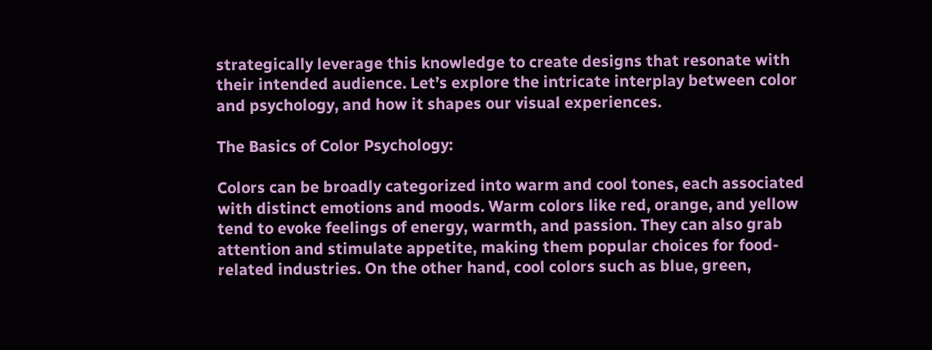strategically leverage this knowledge to create designs that resonate with their intended audience. Let’s explore the intricate interplay between color and psychology, and how it shapes our visual experiences.

The Basics of Color Psychology:

Colors can be broadly categorized into warm and cool tones, each associated with distinct emotions and moods. Warm colors like red, orange, and yellow tend to evoke feelings of energy, warmth, and passion. They can also grab attention and stimulate appetite, making them popular choices for food-related industries. On the other hand, cool colors such as blue, green,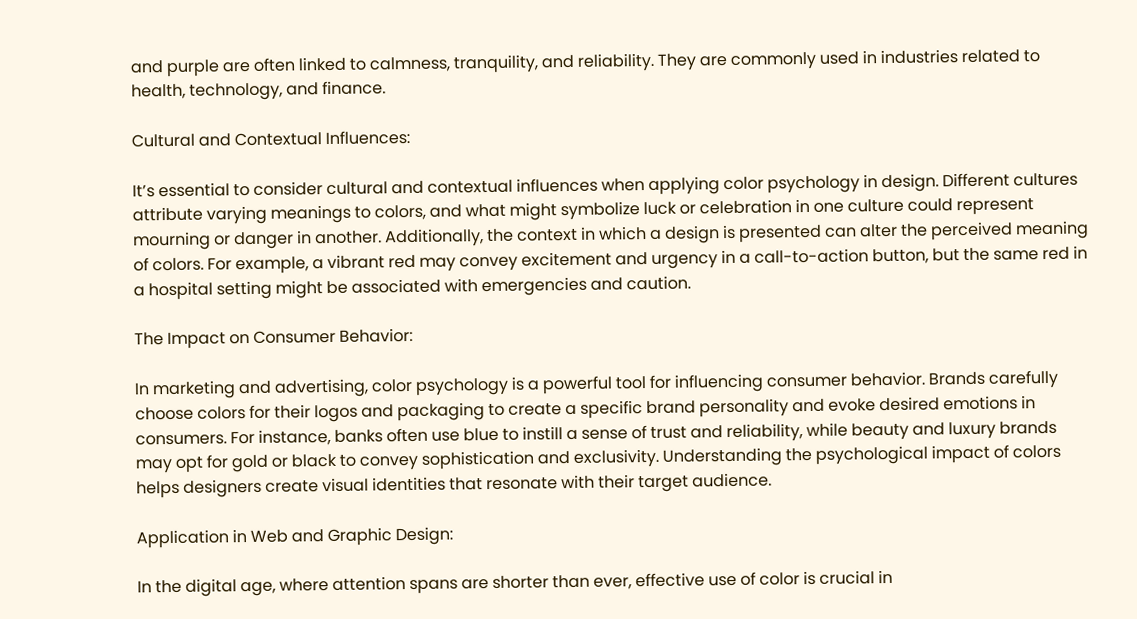and purple are often linked to calmness, tranquility, and reliability. They are commonly used in industries related to health, technology, and finance.

Cultural and Contextual Influences:

It’s essential to consider cultural and contextual influences when applying color psychology in design. Different cultures attribute varying meanings to colors, and what might symbolize luck or celebration in one culture could represent mourning or danger in another. Additionally, the context in which a design is presented can alter the perceived meaning of colors. For example, a vibrant red may convey excitement and urgency in a call-to-action button, but the same red in a hospital setting might be associated with emergencies and caution.

The Impact on Consumer Behavior:

In marketing and advertising, color psychology is a powerful tool for influencing consumer behavior. Brands carefully choose colors for their logos and packaging to create a specific brand personality and evoke desired emotions in consumers. For instance, banks often use blue to instill a sense of trust and reliability, while beauty and luxury brands may opt for gold or black to convey sophistication and exclusivity. Understanding the psychological impact of colors helps designers create visual identities that resonate with their target audience.

Application in Web and Graphic Design:

In the digital age, where attention spans are shorter than ever, effective use of color is crucial in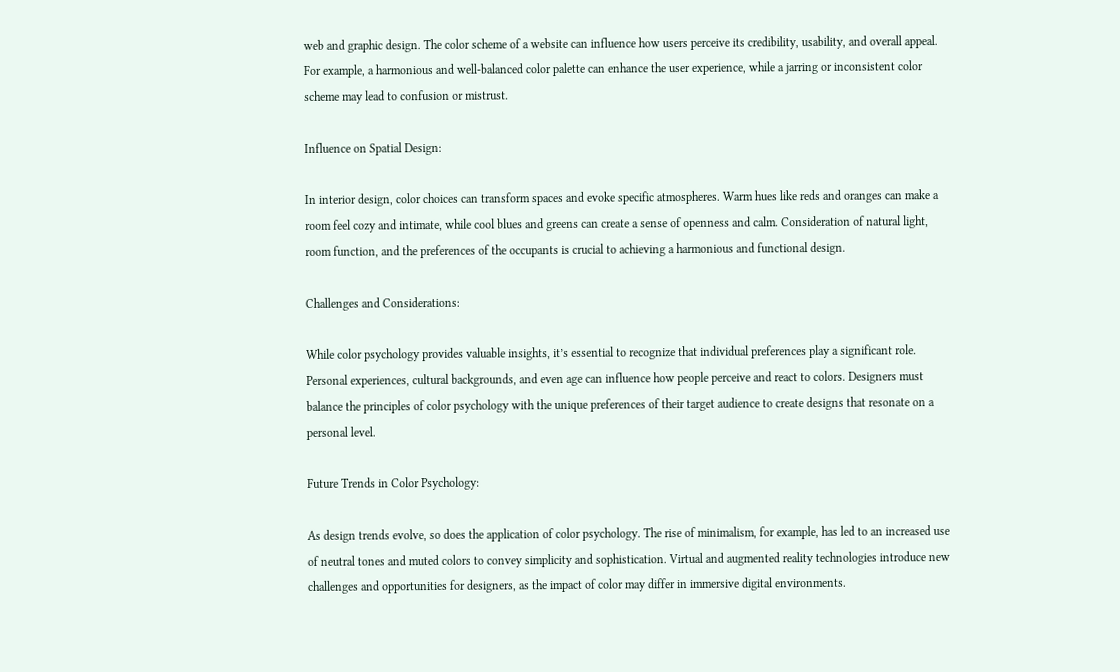web and graphic design. The color scheme of a website can influence how users perceive its credibility, usability, and overall appeal. For example, a harmonious and well-balanced color palette can enhance the user experience, while a jarring or inconsistent color scheme may lead to confusion or mistrust.

Influence on Spatial Design:

In interior design, color choices can transform spaces and evoke specific atmospheres. Warm hues like reds and oranges can make a room feel cozy and intimate, while cool blues and greens can create a sense of openness and calm. Consideration of natural light, room function, and the preferences of the occupants is crucial to achieving a harmonious and functional design.

Challenges and Considerations:

While color psychology provides valuable insights, it’s essential to recognize that individual preferences play a significant role. Personal experiences, cultural backgrounds, and even age can influence how people perceive and react to colors. Designers must balance the principles of color psychology with the unique preferences of their target audience to create designs that resonate on a personal level.

Future Trends in Color Psychology:

As design trends evolve, so does the application of color psychology. The rise of minimalism, for example, has led to an increased use of neutral tones and muted colors to convey simplicity and sophistication. Virtual and augmented reality technologies introduce new challenges and opportunities for designers, as the impact of color may differ in immersive digital environments.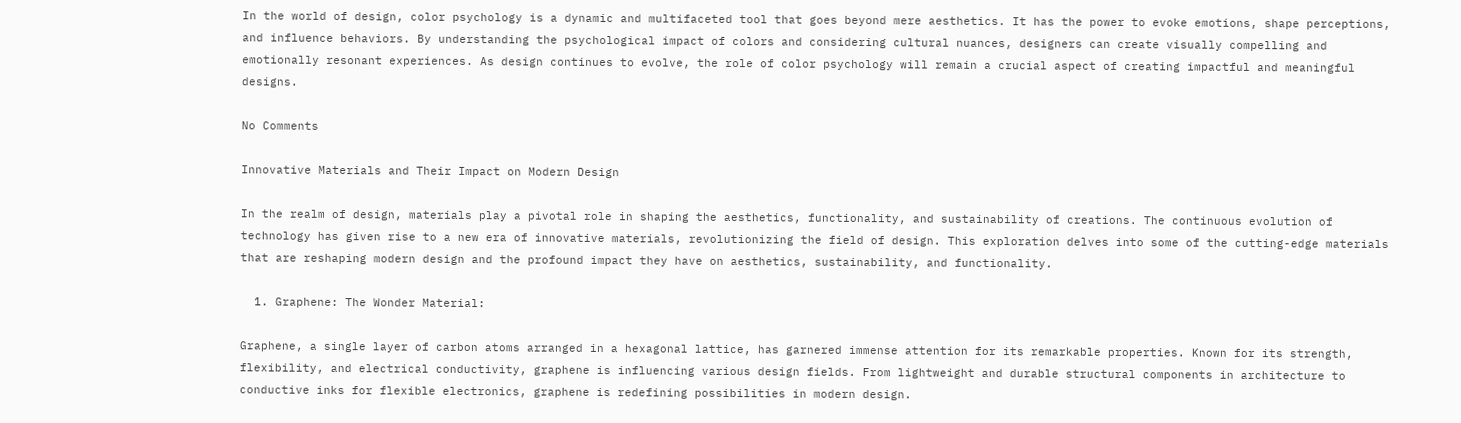In the world of design, color psychology is a dynamic and multifaceted tool that goes beyond mere aesthetics. It has the power to evoke emotions, shape perceptions, and influence behaviors. By understanding the psychological impact of colors and considering cultural nuances, designers can create visually compelling and emotionally resonant experiences. As design continues to evolve, the role of color psychology will remain a crucial aspect of creating impactful and meaningful designs.

No Comments

Innovative Materials and Their Impact on Modern Design

In the realm of design, materials play a pivotal role in shaping the aesthetics, functionality, and sustainability of creations. The continuous evolution of technology has given rise to a new era of innovative materials, revolutionizing the field of design. This exploration delves into some of the cutting-edge materials that are reshaping modern design and the profound impact they have on aesthetics, sustainability, and functionality.

  1. Graphene: The Wonder Material:

Graphene, a single layer of carbon atoms arranged in a hexagonal lattice, has garnered immense attention for its remarkable properties. Known for its strength, flexibility, and electrical conductivity, graphene is influencing various design fields. From lightweight and durable structural components in architecture to conductive inks for flexible electronics, graphene is redefining possibilities in modern design.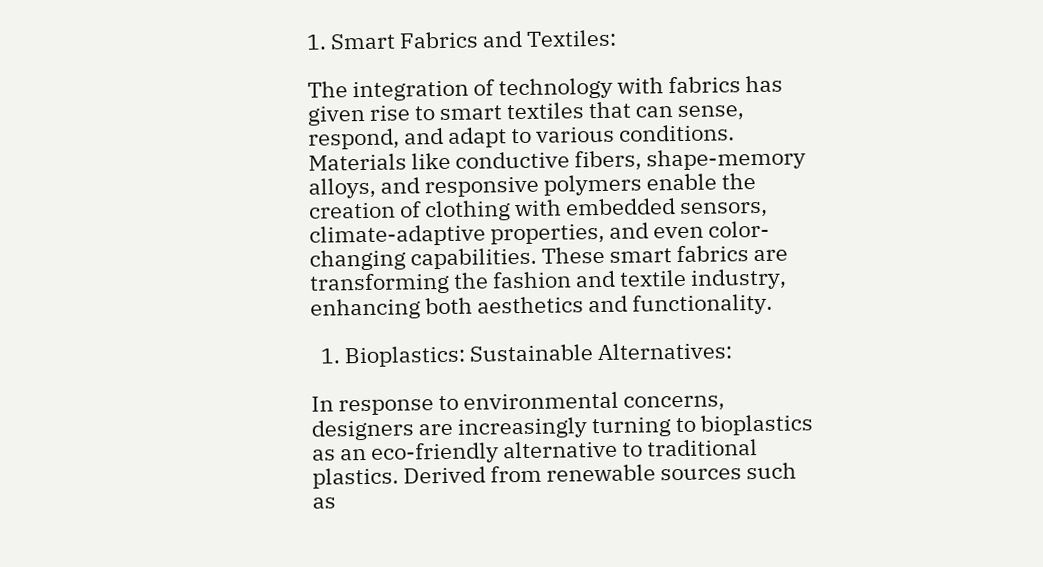1. Smart Fabrics and Textiles:

The integration of technology with fabrics has given rise to smart textiles that can sense, respond, and adapt to various conditions. Materials like conductive fibers, shape-memory alloys, and responsive polymers enable the creation of clothing with embedded sensors, climate-adaptive properties, and even color-changing capabilities. These smart fabrics are transforming the fashion and textile industry, enhancing both aesthetics and functionality.

  1. Bioplastics: Sustainable Alternatives:

In response to environmental concerns, designers are increasingly turning to bioplastics as an eco-friendly alternative to traditional plastics. Derived from renewable sources such as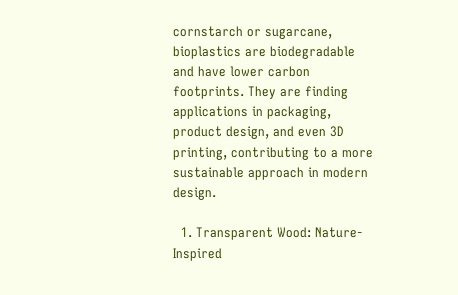cornstarch or sugarcane, bioplastics are biodegradable and have lower carbon footprints. They are finding applications in packaging, product design, and even 3D printing, contributing to a more sustainable approach in modern design.

  1. Transparent Wood: Nature-Inspired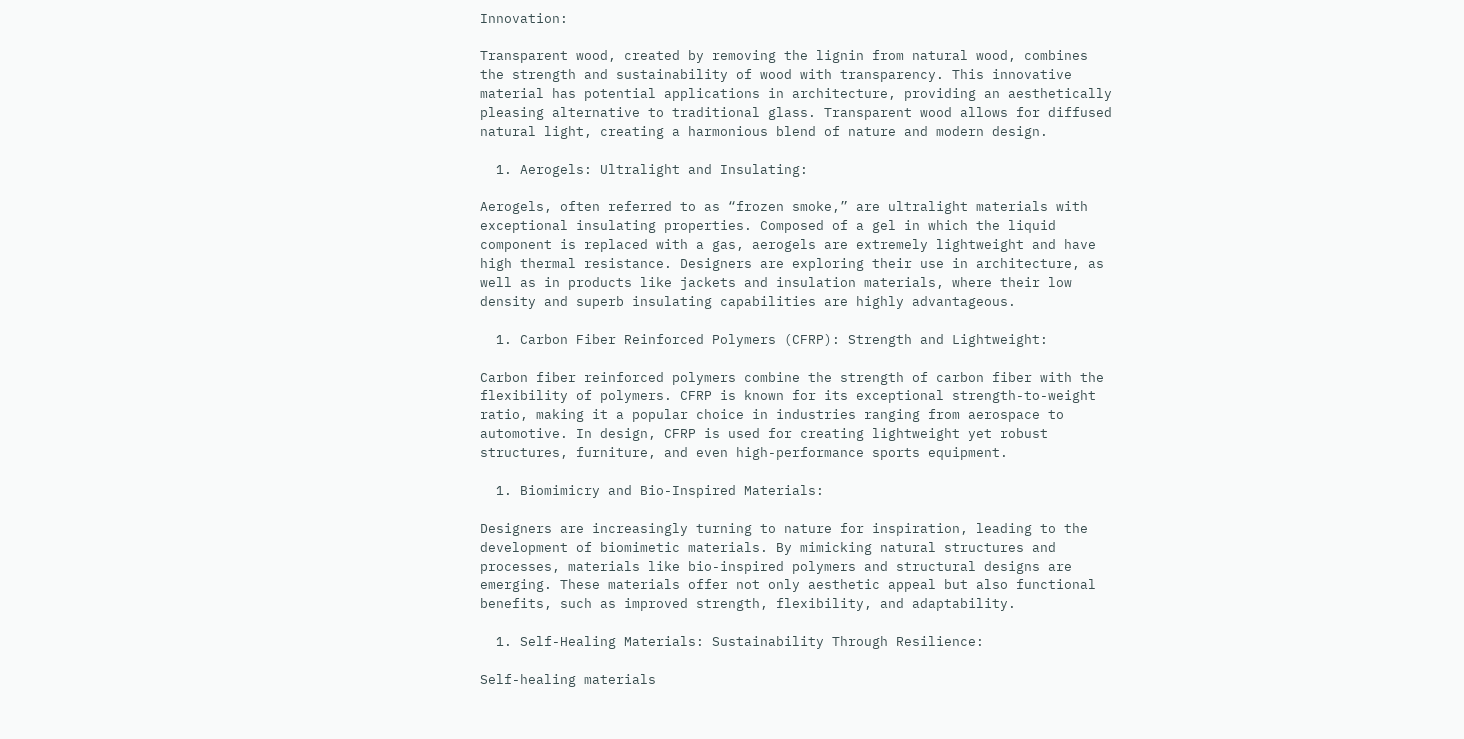Innovation:

Transparent wood, created by removing the lignin from natural wood, combines the strength and sustainability of wood with transparency. This innovative material has potential applications in architecture, providing an aesthetically pleasing alternative to traditional glass. Transparent wood allows for diffused natural light, creating a harmonious blend of nature and modern design.

  1. Aerogels: Ultralight and Insulating:

Aerogels, often referred to as “frozen smoke,” are ultralight materials with exceptional insulating properties. Composed of a gel in which the liquid component is replaced with a gas, aerogels are extremely lightweight and have high thermal resistance. Designers are exploring their use in architecture, as well as in products like jackets and insulation materials, where their low density and superb insulating capabilities are highly advantageous.

  1. Carbon Fiber Reinforced Polymers (CFRP): Strength and Lightweight:

Carbon fiber reinforced polymers combine the strength of carbon fiber with the flexibility of polymers. CFRP is known for its exceptional strength-to-weight ratio, making it a popular choice in industries ranging from aerospace to automotive. In design, CFRP is used for creating lightweight yet robust structures, furniture, and even high-performance sports equipment.

  1. Biomimicry and Bio-Inspired Materials:

Designers are increasingly turning to nature for inspiration, leading to the development of biomimetic materials. By mimicking natural structures and processes, materials like bio-inspired polymers and structural designs are emerging. These materials offer not only aesthetic appeal but also functional benefits, such as improved strength, flexibility, and adaptability.

  1. Self-Healing Materials: Sustainability Through Resilience:

Self-healing materials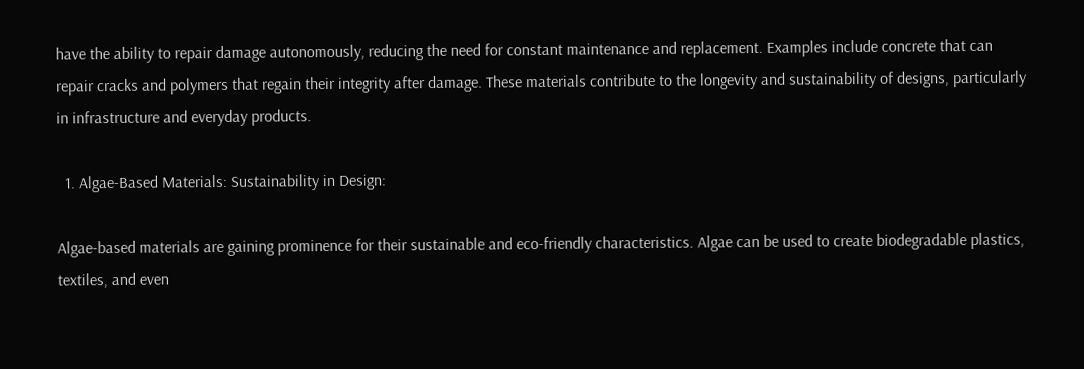have the ability to repair damage autonomously, reducing the need for constant maintenance and replacement. Examples include concrete that can repair cracks and polymers that regain their integrity after damage. These materials contribute to the longevity and sustainability of designs, particularly in infrastructure and everyday products.

  1. Algae-Based Materials: Sustainability in Design:

Algae-based materials are gaining prominence for their sustainable and eco-friendly characteristics. Algae can be used to create biodegradable plastics, textiles, and even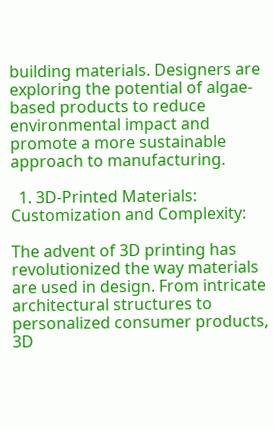building materials. Designers are exploring the potential of algae-based products to reduce environmental impact and promote a more sustainable approach to manufacturing.

  1. 3D-Printed Materials: Customization and Complexity:

The advent of 3D printing has revolutionized the way materials are used in design. From intricate architectural structures to personalized consumer products, 3D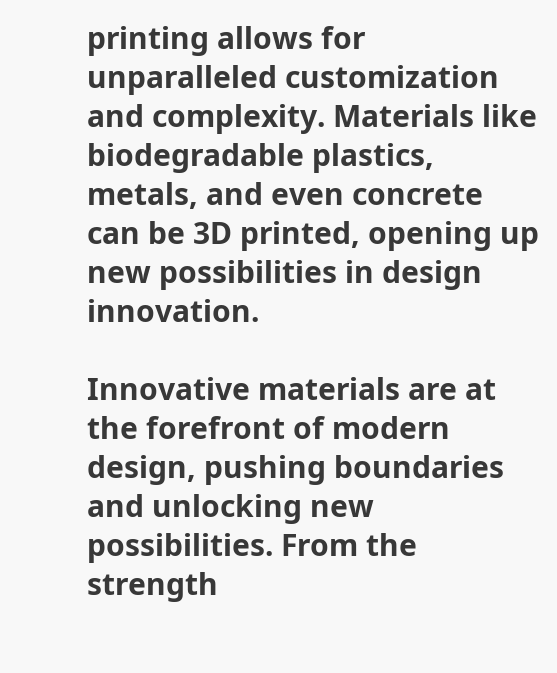printing allows for unparalleled customization and complexity. Materials like biodegradable plastics, metals, and even concrete can be 3D printed, opening up new possibilities in design innovation.

Innovative materials are at the forefront of modern design, pushing boundaries and unlocking new possibilities. From the strength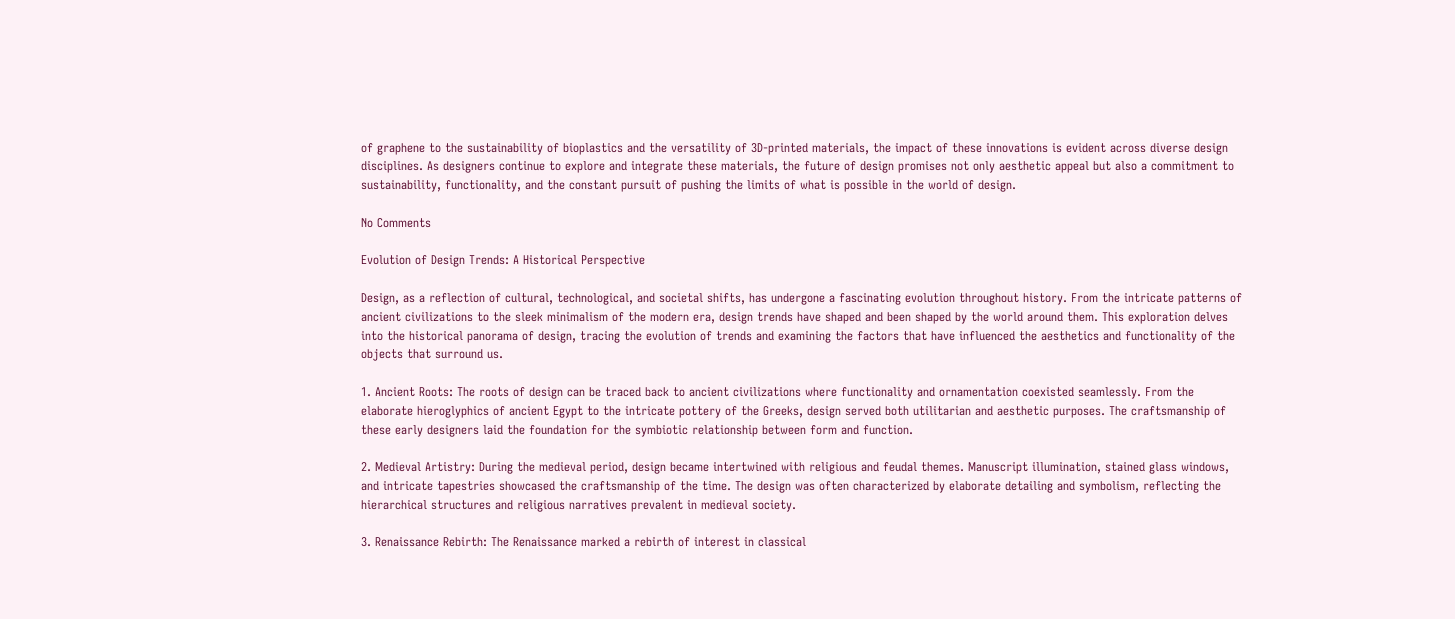of graphene to the sustainability of bioplastics and the versatility of 3D-printed materials, the impact of these innovations is evident across diverse design disciplines. As designers continue to explore and integrate these materials, the future of design promises not only aesthetic appeal but also a commitment to sustainability, functionality, and the constant pursuit of pushing the limits of what is possible in the world of design.

No Comments

Evolution of Design Trends: A Historical Perspective

Design, as a reflection of cultural, technological, and societal shifts, has undergone a fascinating evolution throughout history. From the intricate patterns of ancient civilizations to the sleek minimalism of the modern era, design trends have shaped and been shaped by the world around them. This exploration delves into the historical panorama of design, tracing the evolution of trends and examining the factors that have influenced the aesthetics and functionality of the objects that surround us.

1. Ancient Roots: The roots of design can be traced back to ancient civilizations where functionality and ornamentation coexisted seamlessly. From the elaborate hieroglyphics of ancient Egypt to the intricate pottery of the Greeks, design served both utilitarian and aesthetic purposes. The craftsmanship of these early designers laid the foundation for the symbiotic relationship between form and function.

2. Medieval Artistry: During the medieval period, design became intertwined with religious and feudal themes. Manuscript illumination, stained glass windows, and intricate tapestries showcased the craftsmanship of the time. The design was often characterized by elaborate detailing and symbolism, reflecting the hierarchical structures and religious narratives prevalent in medieval society.

3. Renaissance Rebirth: The Renaissance marked a rebirth of interest in classical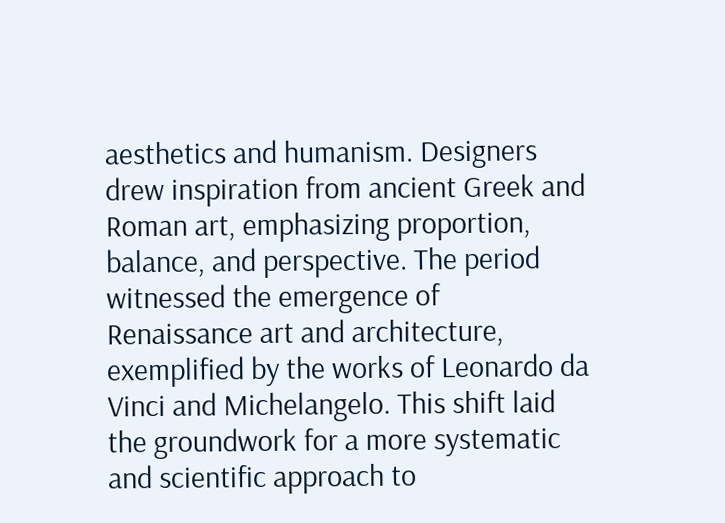aesthetics and humanism. Designers drew inspiration from ancient Greek and Roman art, emphasizing proportion, balance, and perspective. The period witnessed the emergence of Renaissance art and architecture, exemplified by the works of Leonardo da Vinci and Michelangelo. This shift laid the groundwork for a more systematic and scientific approach to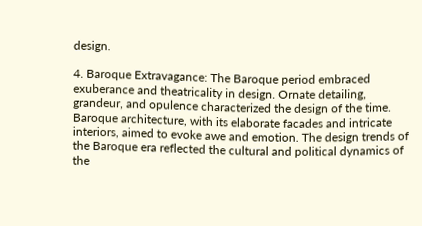design.

4. Baroque Extravagance: The Baroque period embraced exuberance and theatricality in design. Ornate detailing, grandeur, and opulence characterized the design of the time. Baroque architecture, with its elaborate facades and intricate interiors, aimed to evoke awe and emotion. The design trends of the Baroque era reflected the cultural and political dynamics of the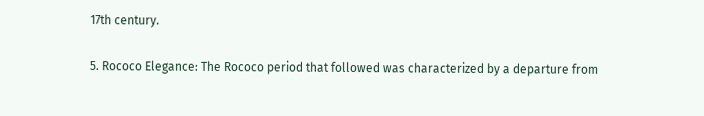17th century.

5. Rococo Elegance: The Rococo period that followed was characterized by a departure from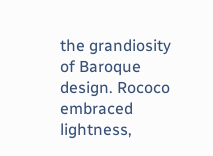the grandiosity of Baroque design. Rococo embraced lightness,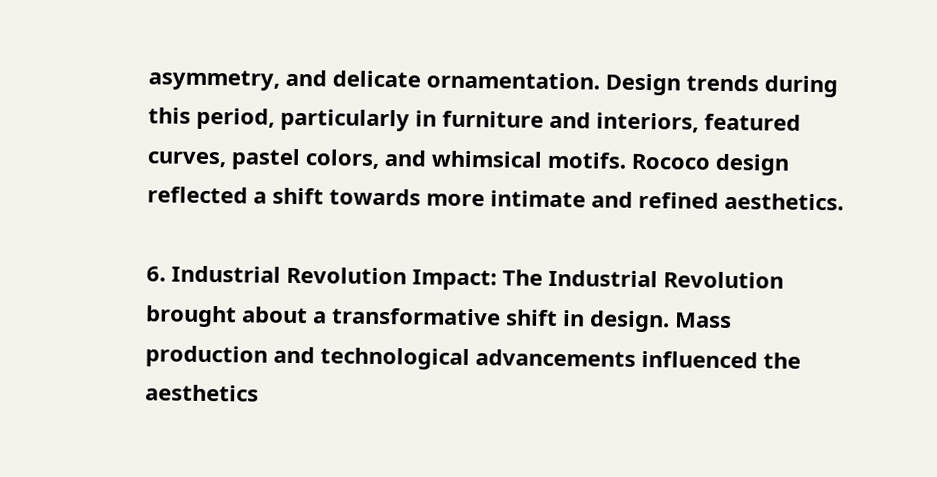asymmetry, and delicate ornamentation. Design trends during this period, particularly in furniture and interiors, featured curves, pastel colors, and whimsical motifs. Rococo design reflected a shift towards more intimate and refined aesthetics.

6. Industrial Revolution Impact: The Industrial Revolution brought about a transformative shift in design. Mass production and technological advancements influenced the aesthetics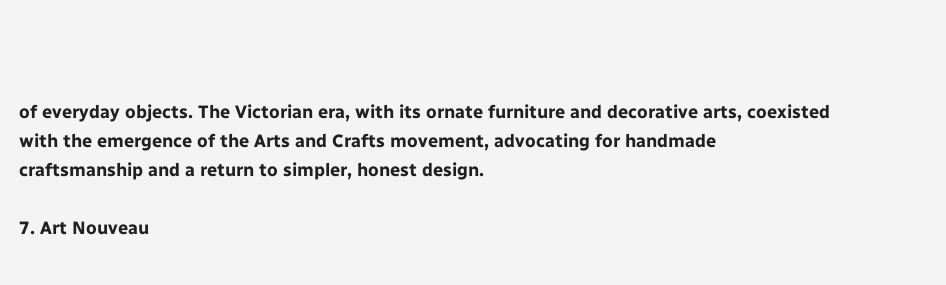of everyday objects. The Victorian era, with its ornate furniture and decorative arts, coexisted with the emergence of the Arts and Crafts movement, advocating for handmade craftsmanship and a return to simpler, honest design.

7. Art Nouveau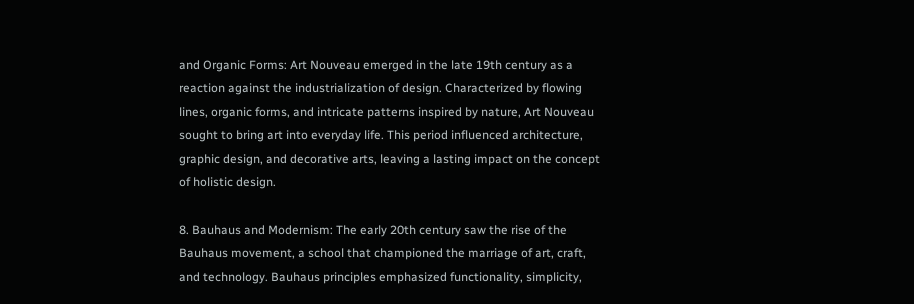and Organic Forms: Art Nouveau emerged in the late 19th century as a reaction against the industrialization of design. Characterized by flowing lines, organic forms, and intricate patterns inspired by nature, Art Nouveau sought to bring art into everyday life. This period influenced architecture, graphic design, and decorative arts, leaving a lasting impact on the concept of holistic design.

8. Bauhaus and Modernism: The early 20th century saw the rise of the Bauhaus movement, a school that championed the marriage of art, craft, and technology. Bauhaus principles emphasized functionality, simplicity,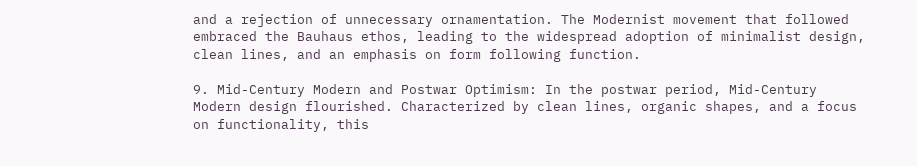and a rejection of unnecessary ornamentation. The Modernist movement that followed embraced the Bauhaus ethos, leading to the widespread adoption of minimalist design, clean lines, and an emphasis on form following function.

9. Mid-Century Modern and Postwar Optimism: In the postwar period, Mid-Century Modern design flourished. Characterized by clean lines, organic shapes, and a focus on functionality, this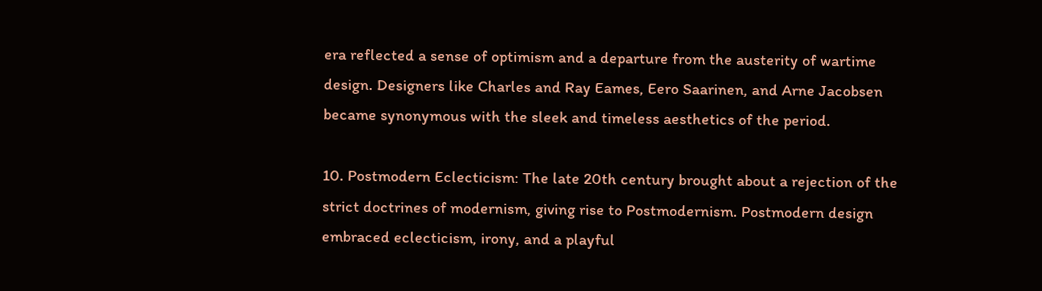era reflected a sense of optimism and a departure from the austerity of wartime design. Designers like Charles and Ray Eames, Eero Saarinen, and Arne Jacobsen became synonymous with the sleek and timeless aesthetics of the period.

10. Postmodern Eclecticism: The late 20th century brought about a rejection of the strict doctrines of modernism, giving rise to Postmodernism. Postmodern design embraced eclecticism, irony, and a playful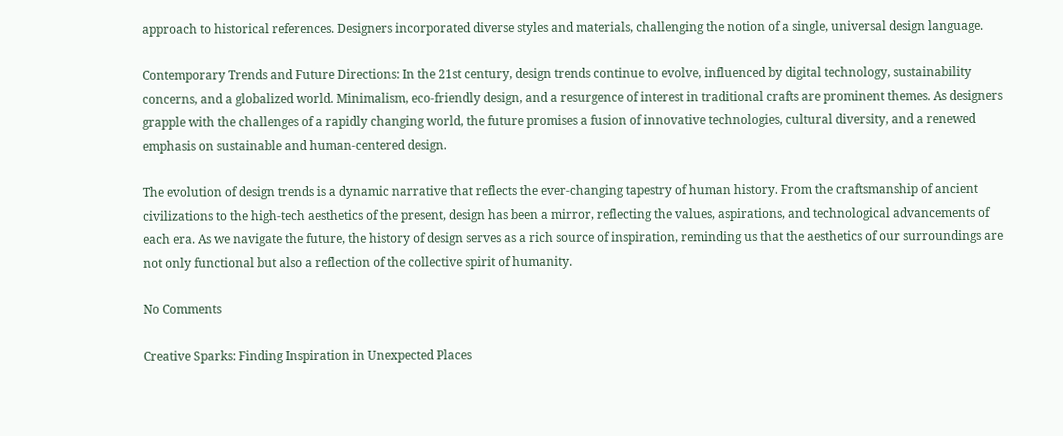approach to historical references. Designers incorporated diverse styles and materials, challenging the notion of a single, universal design language.

Contemporary Trends and Future Directions: In the 21st century, design trends continue to evolve, influenced by digital technology, sustainability concerns, and a globalized world. Minimalism, eco-friendly design, and a resurgence of interest in traditional crafts are prominent themes. As designers grapple with the challenges of a rapidly changing world, the future promises a fusion of innovative technologies, cultural diversity, and a renewed emphasis on sustainable and human-centered design.

The evolution of design trends is a dynamic narrative that reflects the ever-changing tapestry of human history. From the craftsmanship of ancient civilizations to the high-tech aesthetics of the present, design has been a mirror, reflecting the values, aspirations, and technological advancements of each era. As we navigate the future, the history of design serves as a rich source of inspiration, reminding us that the aesthetics of our surroundings are not only functional but also a reflection of the collective spirit of humanity.

No Comments

Creative Sparks: Finding Inspiration in Unexpected Places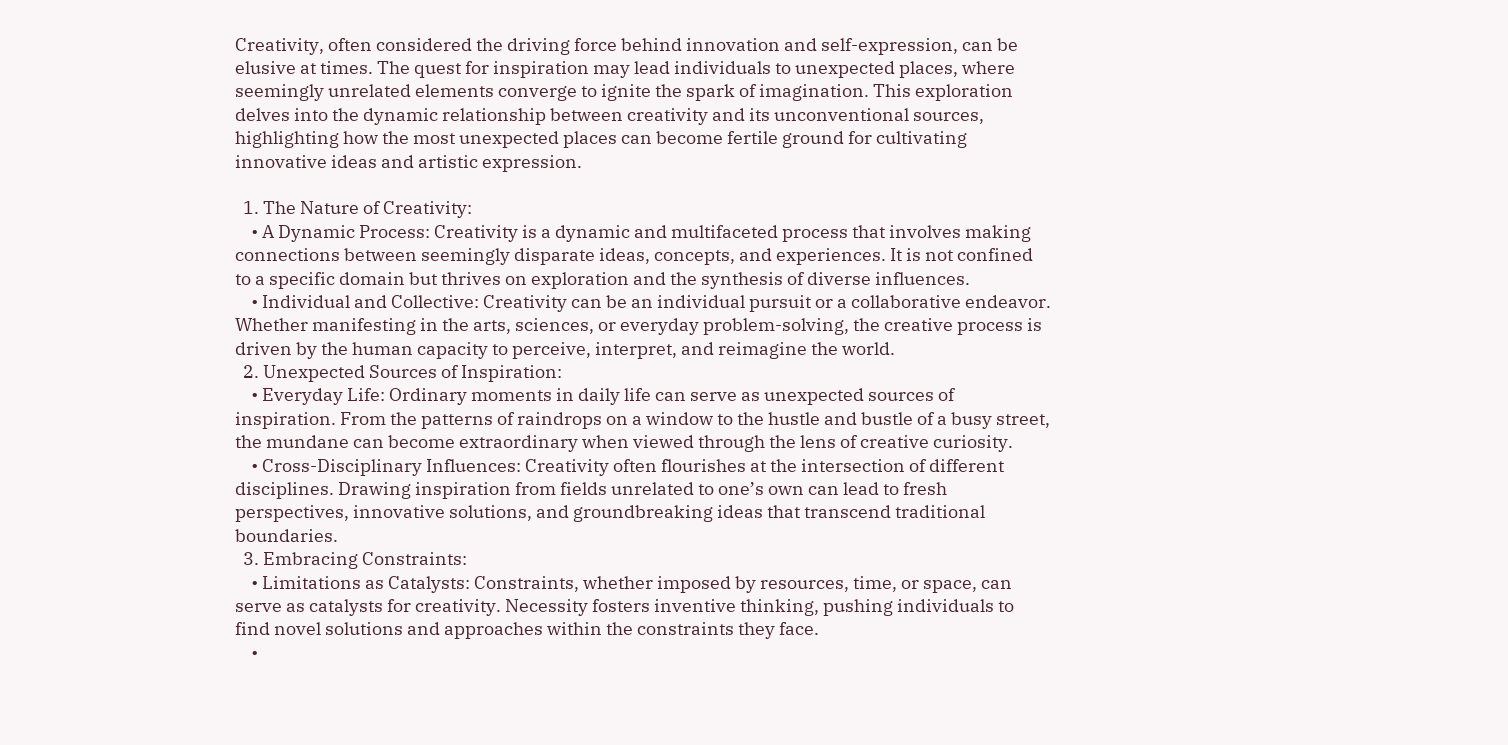Creativity, often considered the driving force behind innovation and self-expression, can be elusive at times. The quest for inspiration may lead individuals to unexpected places, where seemingly unrelated elements converge to ignite the spark of imagination. This exploration delves into the dynamic relationship between creativity and its unconventional sources, highlighting how the most unexpected places can become fertile ground for cultivating innovative ideas and artistic expression.

  1. The Nature of Creativity:
    • A Dynamic Process: Creativity is a dynamic and multifaceted process that involves making connections between seemingly disparate ideas, concepts, and experiences. It is not confined to a specific domain but thrives on exploration and the synthesis of diverse influences.
    • Individual and Collective: Creativity can be an individual pursuit or a collaborative endeavor. Whether manifesting in the arts, sciences, or everyday problem-solving, the creative process is driven by the human capacity to perceive, interpret, and reimagine the world.
  2. Unexpected Sources of Inspiration:
    • Everyday Life: Ordinary moments in daily life can serve as unexpected sources of inspiration. From the patterns of raindrops on a window to the hustle and bustle of a busy street, the mundane can become extraordinary when viewed through the lens of creative curiosity.
    • Cross-Disciplinary Influences: Creativity often flourishes at the intersection of different disciplines. Drawing inspiration from fields unrelated to one’s own can lead to fresh perspectives, innovative solutions, and groundbreaking ideas that transcend traditional boundaries.
  3. Embracing Constraints:
    • Limitations as Catalysts: Constraints, whether imposed by resources, time, or space, can serve as catalysts for creativity. Necessity fosters inventive thinking, pushing individuals to find novel solutions and approaches within the constraints they face.
    •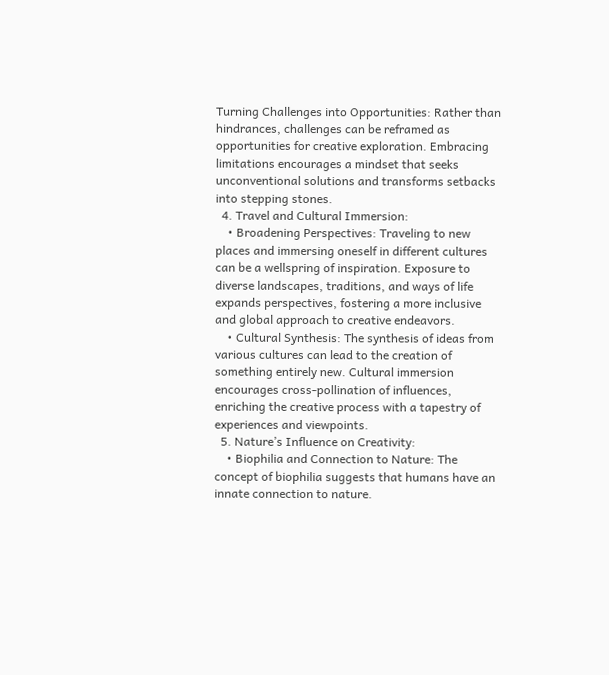Turning Challenges into Opportunities: Rather than hindrances, challenges can be reframed as opportunities for creative exploration. Embracing limitations encourages a mindset that seeks unconventional solutions and transforms setbacks into stepping stones.
  4. Travel and Cultural Immersion:
    • Broadening Perspectives: Traveling to new places and immersing oneself in different cultures can be a wellspring of inspiration. Exposure to diverse landscapes, traditions, and ways of life expands perspectives, fostering a more inclusive and global approach to creative endeavors.
    • Cultural Synthesis: The synthesis of ideas from various cultures can lead to the creation of something entirely new. Cultural immersion encourages cross-pollination of influences, enriching the creative process with a tapestry of experiences and viewpoints.
  5. Nature’s Influence on Creativity:
    • Biophilia and Connection to Nature: The concept of biophilia suggests that humans have an innate connection to nature.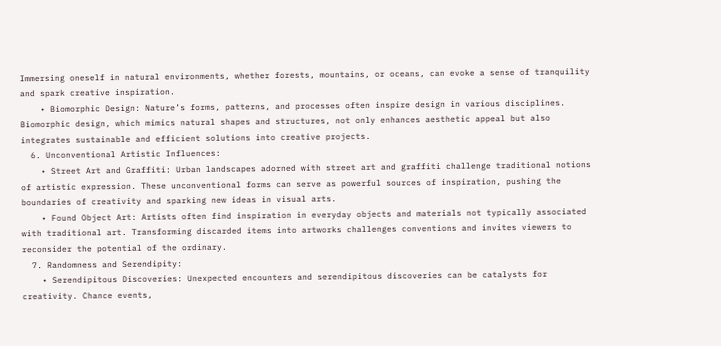Immersing oneself in natural environments, whether forests, mountains, or oceans, can evoke a sense of tranquility and spark creative inspiration.
    • Biomorphic Design: Nature’s forms, patterns, and processes often inspire design in various disciplines. Biomorphic design, which mimics natural shapes and structures, not only enhances aesthetic appeal but also integrates sustainable and efficient solutions into creative projects.
  6. Unconventional Artistic Influences:
    • Street Art and Graffiti: Urban landscapes adorned with street art and graffiti challenge traditional notions of artistic expression. These unconventional forms can serve as powerful sources of inspiration, pushing the boundaries of creativity and sparking new ideas in visual arts.
    • Found Object Art: Artists often find inspiration in everyday objects and materials not typically associated with traditional art. Transforming discarded items into artworks challenges conventions and invites viewers to reconsider the potential of the ordinary.
  7. Randomness and Serendipity:
    • Serendipitous Discoveries: Unexpected encounters and serendipitous discoveries can be catalysts for creativity. Chance events,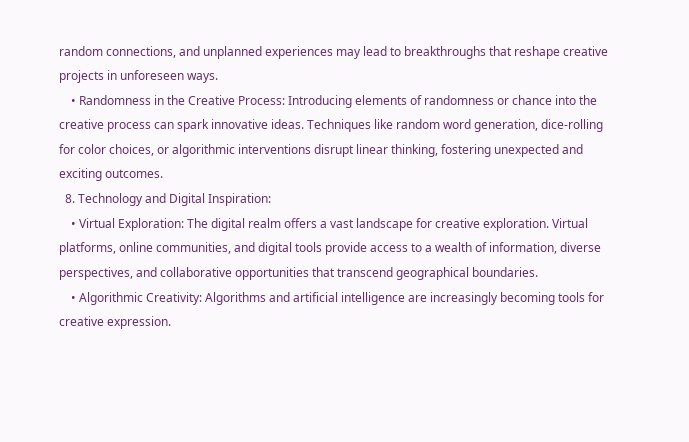random connections, and unplanned experiences may lead to breakthroughs that reshape creative projects in unforeseen ways.
    • Randomness in the Creative Process: Introducing elements of randomness or chance into the creative process can spark innovative ideas. Techniques like random word generation, dice-rolling for color choices, or algorithmic interventions disrupt linear thinking, fostering unexpected and exciting outcomes.
  8. Technology and Digital Inspiration:
    • Virtual Exploration: The digital realm offers a vast landscape for creative exploration. Virtual platforms, online communities, and digital tools provide access to a wealth of information, diverse perspectives, and collaborative opportunities that transcend geographical boundaries.
    • Algorithmic Creativity: Algorithms and artificial intelligence are increasingly becoming tools for creative expression.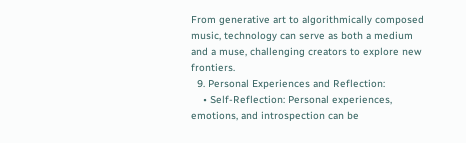From generative art to algorithmically composed music, technology can serve as both a medium and a muse, challenging creators to explore new frontiers.
  9. Personal Experiences and Reflection:
    • Self-Reflection: Personal experiences, emotions, and introspection can be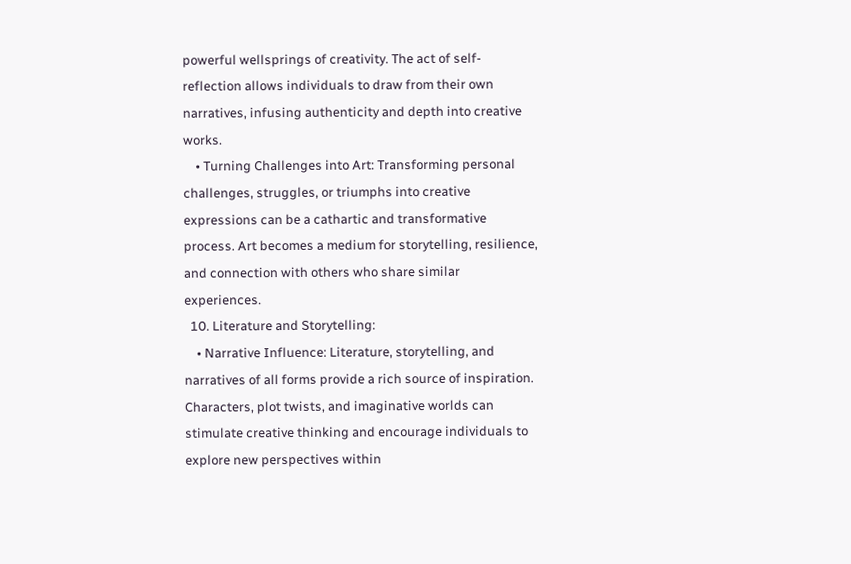powerful wellsprings of creativity. The act of self-reflection allows individuals to draw from their own narratives, infusing authenticity and depth into creative works.
    • Turning Challenges into Art: Transforming personal challenges, struggles, or triumphs into creative expressions can be a cathartic and transformative process. Art becomes a medium for storytelling, resilience, and connection with others who share similar experiences.
  10. Literature and Storytelling:
    • Narrative Influence: Literature, storytelling, and narratives of all forms provide a rich source of inspiration. Characters, plot twists, and imaginative worlds can stimulate creative thinking and encourage individuals to explore new perspectives within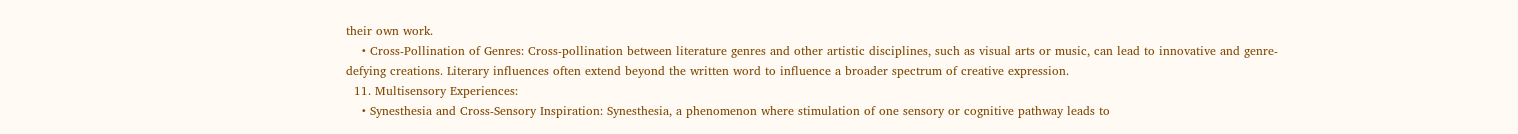their own work.
    • Cross-Pollination of Genres: Cross-pollination between literature genres and other artistic disciplines, such as visual arts or music, can lead to innovative and genre-defying creations. Literary influences often extend beyond the written word to influence a broader spectrum of creative expression.
  11. Multisensory Experiences:
    • Synesthesia and Cross-Sensory Inspiration: Synesthesia, a phenomenon where stimulation of one sensory or cognitive pathway leads to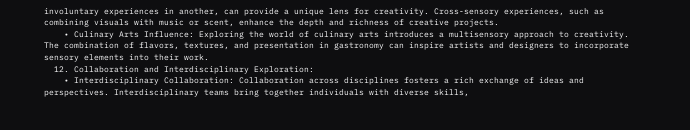involuntary experiences in another, can provide a unique lens for creativity. Cross-sensory experiences, such as combining visuals with music or scent, enhance the depth and richness of creative projects.
    • Culinary Arts Influence: Exploring the world of culinary arts introduces a multisensory approach to creativity. The combination of flavors, textures, and presentation in gastronomy can inspire artists and designers to incorporate sensory elements into their work.
  12. Collaboration and Interdisciplinary Exploration:
    • Interdisciplinary Collaboration: Collaboration across disciplines fosters a rich exchange of ideas and perspectives. Interdisciplinary teams bring together individuals with diverse skills,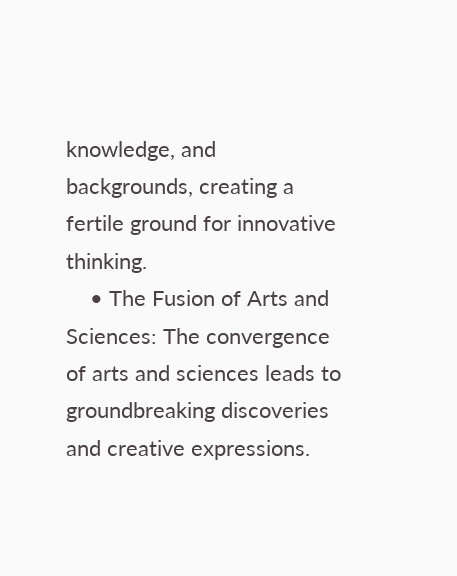knowledge, and backgrounds, creating a fertile ground for innovative thinking.
    • The Fusion of Arts and Sciences: The convergence of arts and sciences leads to groundbreaking discoveries and creative expressions.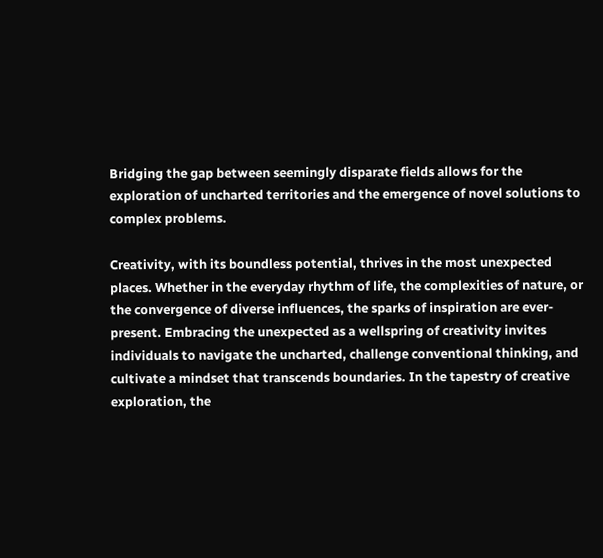Bridging the gap between seemingly disparate fields allows for the exploration of uncharted territories and the emergence of novel solutions to complex problems.

Creativity, with its boundless potential, thrives in the most unexpected places. Whether in the everyday rhythm of life, the complexities of nature, or the convergence of diverse influences, the sparks of inspiration are ever-present. Embracing the unexpected as a wellspring of creativity invites individuals to navigate the uncharted, challenge conventional thinking, and cultivate a mindset that transcends boundaries. In the tapestry of creative exploration, the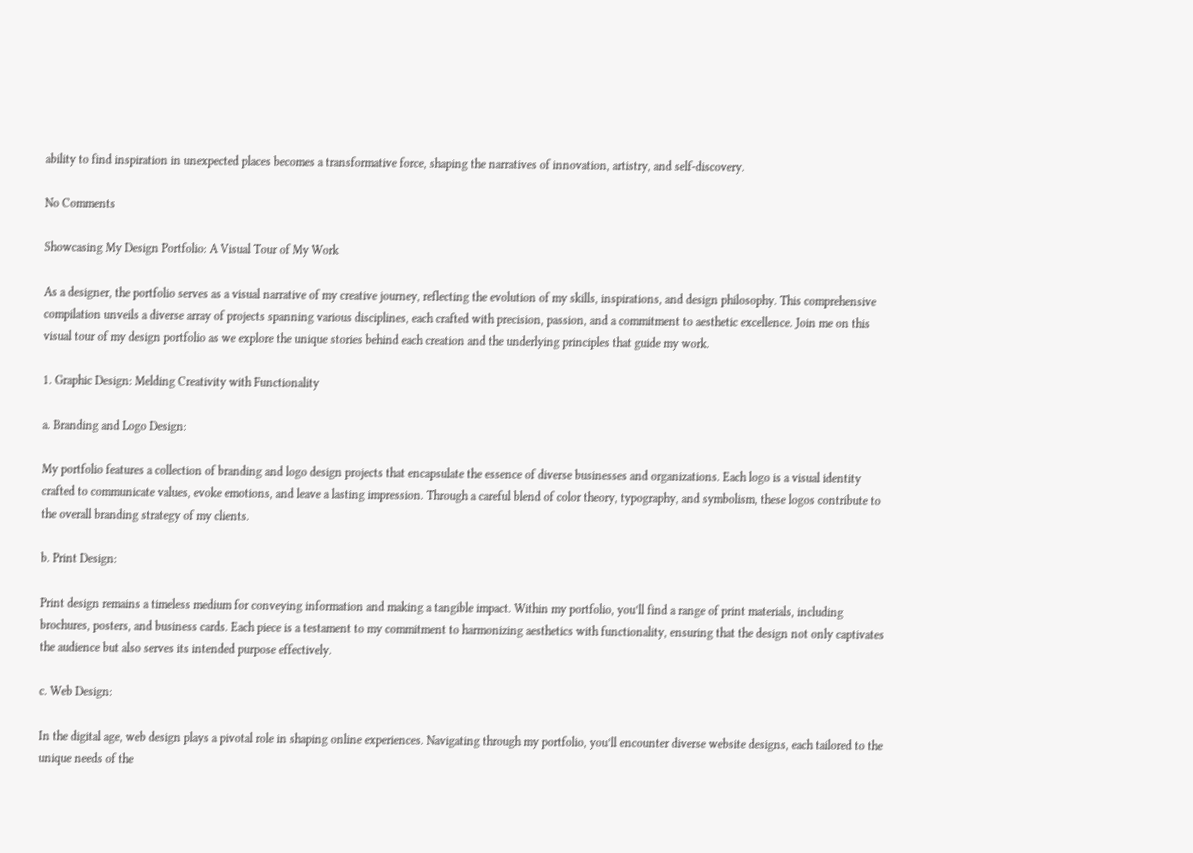ability to find inspiration in unexpected places becomes a transformative force, shaping the narratives of innovation, artistry, and self-discovery.

No Comments

Showcasing My Design Portfolio: A Visual Tour of My Work

As a designer, the portfolio serves as a visual narrative of my creative journey, reflecting the evolution of my skills, inspirations, and design philosophy. This comprehensive compilation unveils a diverse array of projects spanning various disciplines, each crafted with precision, passion, and a commitment to aesthetic excellence. Join me on this visual tour of my design portfolio as we explore the unique stories behind each creation and the underlying principles that guide my work.

1. Graphic Design: Melding Creativity with Functionality

a. Branding and Logo Design:

My portfolio features a collection of branding and logo design projects that encapsulate the essence of diverse businesses and organizations. Each logo is a visual identity crafted to communicate values, evoke emotions, and leave a lasting impression. Through a careful blend of color theory, typography, and symbolism, these logos contribute to the overall branding strategy of my clients.

b. Print Design:

Print design remains a timeless medium for conveying information and making a tangible impact. Within my portfolio, you’ll find a range of print materials, including brochures, posters, and business cards. Each piece is a testament to my commitment to harmonizing aesthetics with functionality, ensuring that the design not only captivates the audience but also serves its intended purpose effectively.

c. Web Design:

In the digital age, web design plays a pivotal role in shaping online experiences. Navigating through my portfolio, you’ll encounter diverse website designs, each tailored to the unique needs of the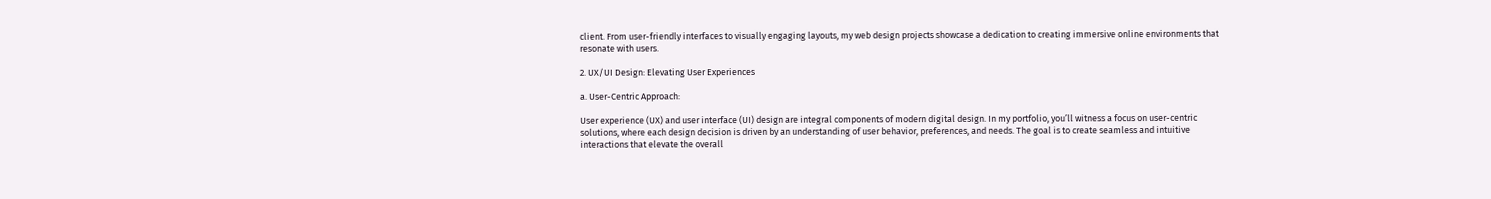client. From user-friendly interfaces to visually engaging layouts, my web design projects showcase a dedication to creating immersive online environments that resonate with users.

2. UX/UI Design: Elevating User Experiences

a. User-Centric Approach:

User experience (UX) and user interface (UI) design are integral components of modern digital design. In my portfolio, you’ll witness a focus on user-centric solutions, where each design decision is driven by an understanding of user behavior, preferences, and needs. The goal is to create seamless and intuitive interactions that elevate the overall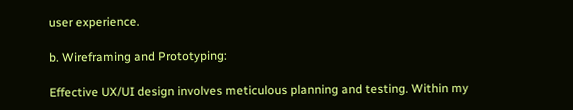user experience.

b. Wireframing and Prototyping:

Effective UX/UI design involves meticulous planning and testing. Within my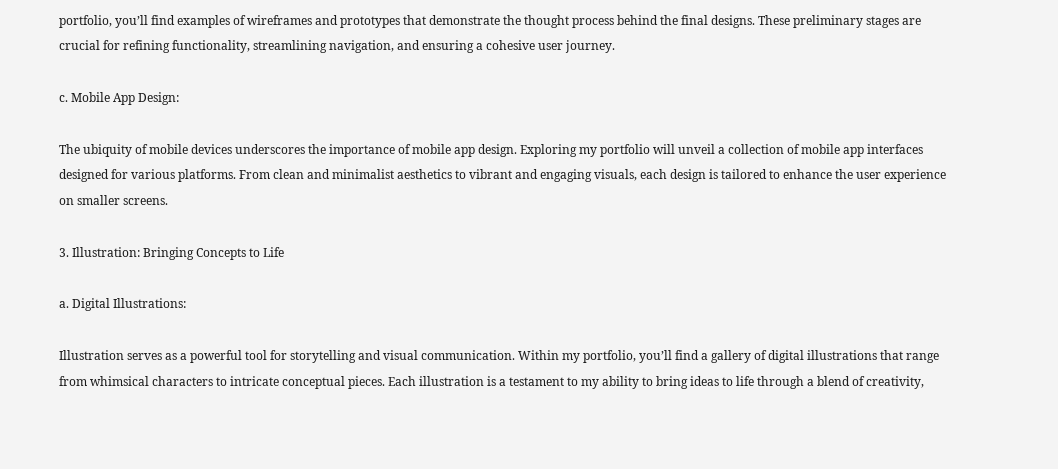portfolio, you’ll find examples of wireframes and prototypes that demonstrate the thought process behind the final designs. These preliminary stages are crucial for refining functionality, streamlining navigation, and ensuring a cohesive user journey.

c. Mobile App Design:

The ubiquity of mobile devices underscores the importance of mobile app design. Exploring my portfolio will unveil a collection of mobile app interfaces designed for various platforms. From clean and minimalist aesthetics to vibrant and engaging visuals, each design is tailored to enhance the user experience on smaller screens.

3. Illustration: Bringing Concepts to Life

a. Digital Illustrations:

Illustration serves as a powerful tool for storytelling and visual communication. Within my portfolio, you’ll find a gallery of digital illustrations that range from whimsical characters to intricate conceptual pieces. Each illustration is a testament to my ability to bring ideas to life through a blend of creativity,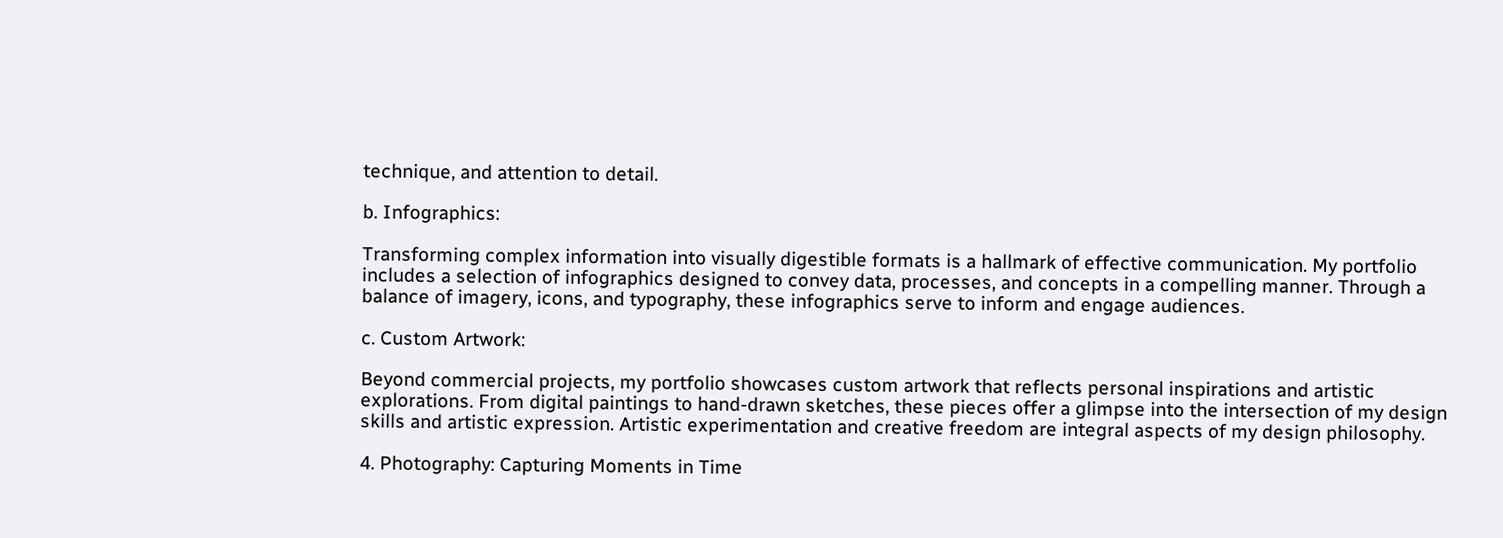technique, and attention to detail.

b. Infographics:

Transforming complex information into visually digestible formats is a hallmark of effective communication. My portfolio includes a selection of infographics designed to convey data, processes, and concepts in a compelling manner. Through a balance of imagery, icons, and typography, these infographics serve to inform and engage audiences.

c. Custom Artwork:

Beyond commercial projects, my portfolio showcases custom artwork that reflects personal inspirations and artistic explorations. From digital paintings to hand-drawn sketches, these pieces offer a glimpse into the intersection of my design skills and artistic expression. Artistic experimentation and creative freedom are integral aspects of my design philosophy.

4. Photography: Capturing Moments in Time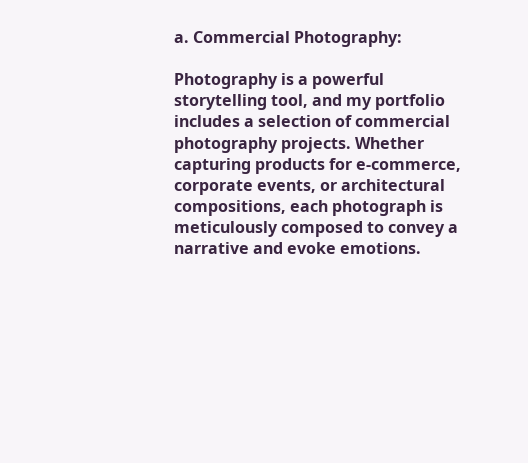a. Commercial Photography:

Photography is a powerful storytelling tool, and my portfolio includes a selection of commercial photography projects. Whether capturing products for e-commerce, corporate events, or architectural compositions, each photograph is meticulously composed to convey a narrative and evoke emotions.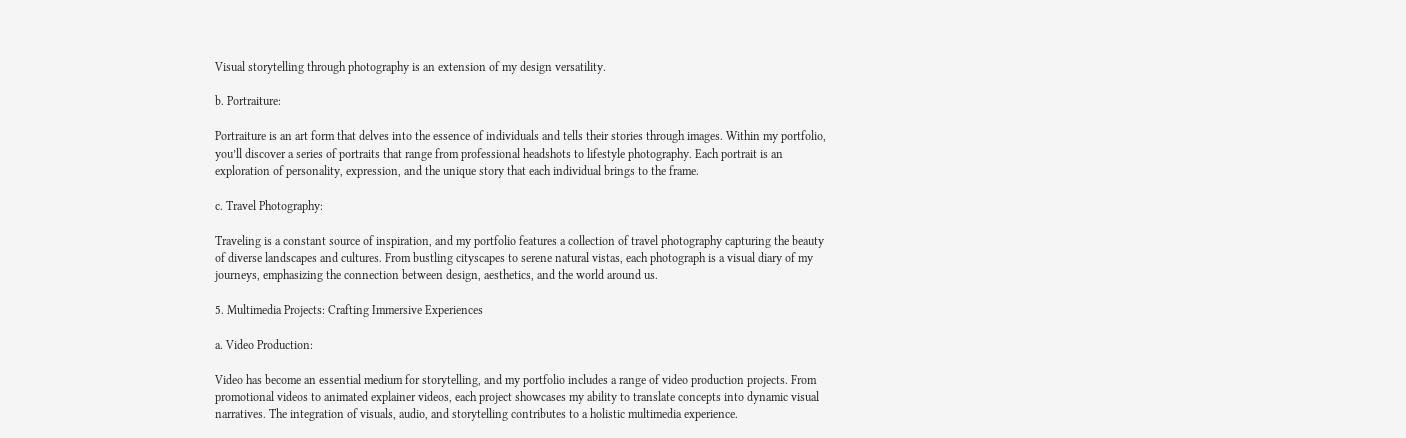Visual storytelling through photography is an extension of my design versatility.

b. Portraiture:

Portraiture is an art form that delves into the essence of individuals and tells their stories through images. Within my portfolio, you’ll discover a series of portraits that range from professional headshots to lifestyle photography. Each portrait is an exploration of personality, expression, and the unique story that each individual brings to the frame.

c. Travel Photography:

Traveling is a constant source of inspiration, and my portfolio features a collection of travel photography capturing the beauty of diverse landscapes and cultures. From bustling cityscapes to serene natural vistas, each photograph is a visual diary of my journeys, emphasizing the connection between design, aesthetics, and the world around us.

5. Multimedia Projects: Crafting Immersive Experiences

a. Video Production:

Video has become an essential medium for storytelling, and my portfolio includes a range of video production projects. From promotional videos to animated explainer videos, each project showcases my ability to translate concepts into dynamic visual narratives. The integration of visuals, audio, and storytelling contributes to a holistic multimedia experience.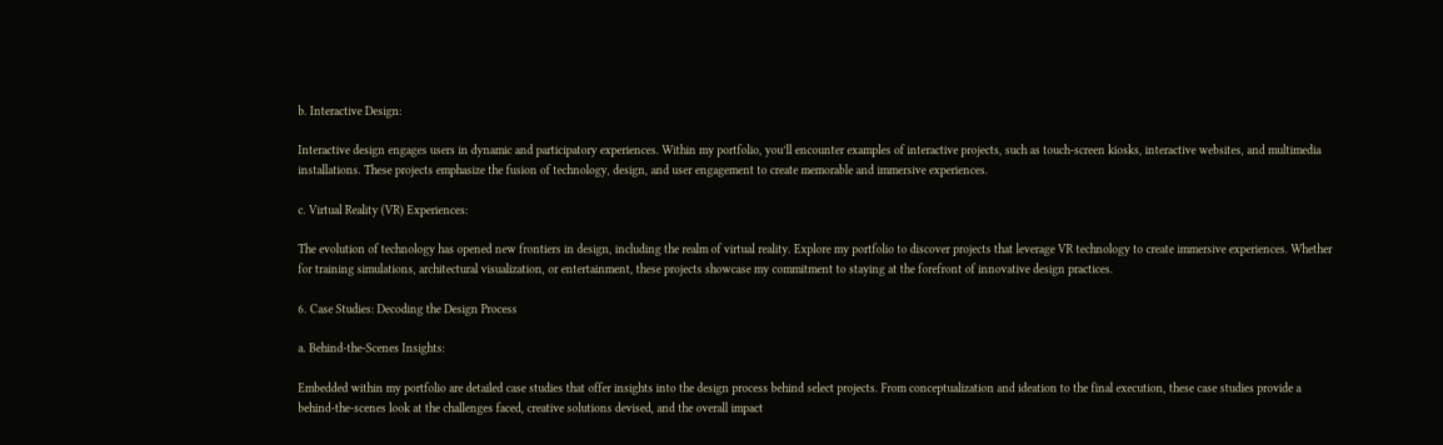b. Interactive Design:

Interactive design engages users in dynamic and participatory experiences. Within my portfolio, you’ll encounter examples of interactive projects, such as touch-screen kiosks, interactive websites, and multimedia installations. These projects emphasize the fusion of technology, design, and user engagement to create memorable and immersive experiences.

c. Virtual Reality (VR) Experiences:

The evolution of technology has opened new frontiers in design, including the realm of virtual reality. Explore my portfolio to discover projects that leverage VR technology to create immersive experiences. Whether for training simulations, architectural visualization, or entertainment, these projects showcase my commitment to staying at the forefront of innovative design practices.

6. Case Studies: Decoding the Design Process

a. Behind-the-Scenes Insights:

Embedded within my portfolio are detailed case studies that offer insights into the design process behind select projects. From conceptualization and ideation to the final execution, these case studies provide a behind-the-scenes look at the challenges faced, creative solutions devised, and the overall impact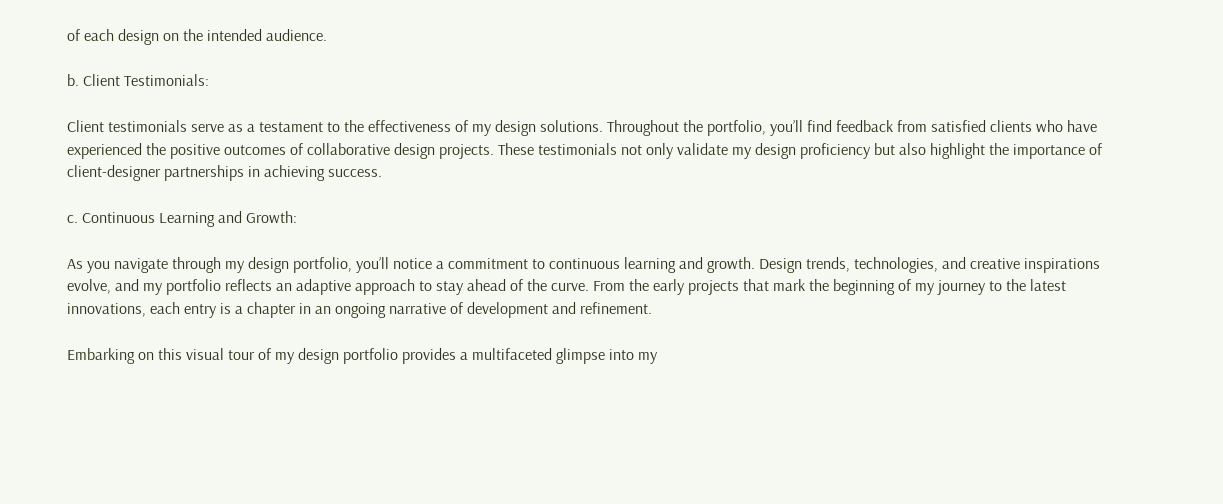of each design on the intended audience.

b. Client Testimonials:

Client testimonials serve as a testament to the effectiveness of my design solutions. Throughout the portfolio, you’ll find feedback from satisfied clients who have experienced the positive outcomes of collaborative design projects. These testimonials not only validate my design proficiency but also highlight the importance of client-designer partnerships in achieving success.

c. Continuous Learning and Growth:

As you navigate through my design portfolio, you’ll notice a commitment to continuous learning and growth. Design trends, technologies, and creative inspirations evolve, and my portfolio reflects an adaptive approach to stay ahead of the curve. From the early projects that mark the beginning of my journey to the latest innovations, each entry is a chapter in an ongoing narrative of development and refinement.

Embarking on this visual tour of my design portfolio provides a multifaceted glimpse into my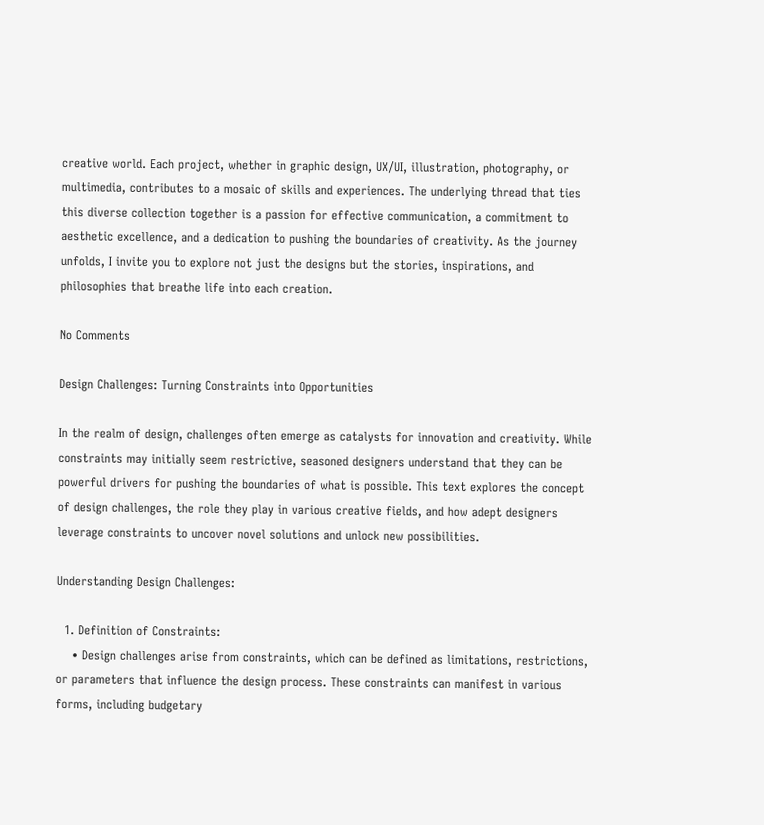creative world. Each project, whether in graphic design, UX/UI, illustration, photography, or multimedia, contributes to a mosaic of skills and experiences. The underlying thread that ties this diverse collection together is a passion for effective communication, a commitment to aesthetic excellence, and a dedication to pushing the boundaries of creativity. As the journey unfolds, I invite you to explore not just the designs but the stories, inspirations, and philosophies that breathe life into each creation.

No Comments

Design Challenges: Turning Constraints into Opportunities

In the realm of design, challenges often emerge as catalysts for innovation and creativity. While constraints may initially seem restrictive, seasoned designers understand that they can be powerful drivers for pushing the boundaries of what is possible. This text explores the concept of design challenges, the role they play in various creative fields, and how adept designers leverage constraints to uncover novel solutions and unlock new possibilities.

Understanding Design Challenges:

  1. Definition of Constraints:
    • Design challenges arise from constraints, which can be defined as limitations, restrictions, or parameters that influence the design process. These constraints can manifest in various forms, including budgetary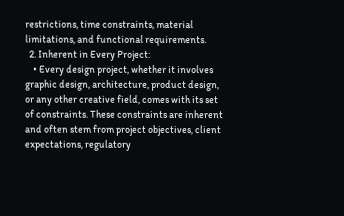restrictions, time constraints, material limitations, and functional requirements.
  2. Inherent in Every Project:
    • Every design project, whether it involves graphic design, architecture, product design, or any other creative field, comes with its set of constraints. These constraints are inherent and often stem from project objectives, client expectations, regulatory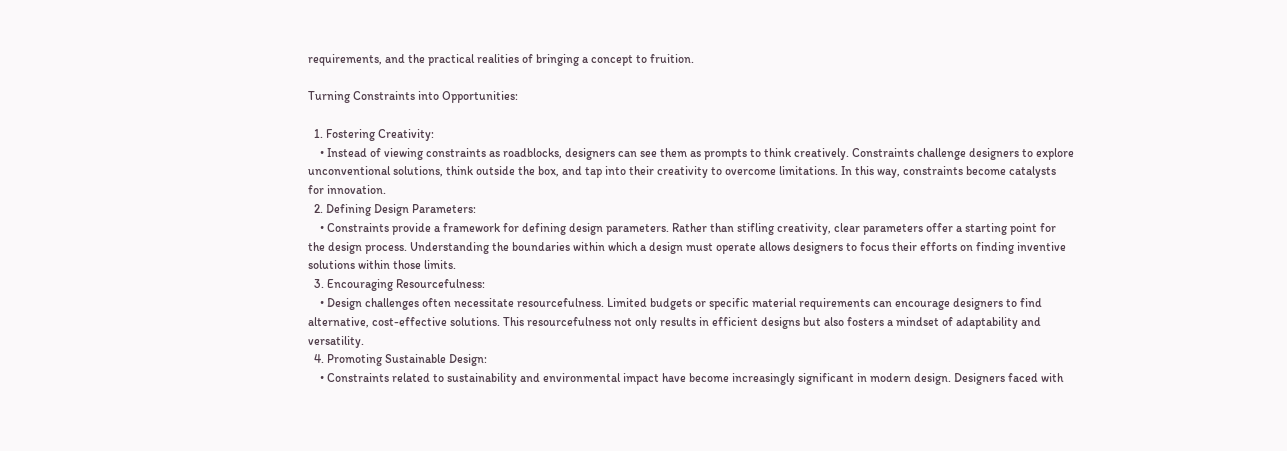requirements, and the practical realities of bringing a concept to fruition.

Turning Constraints into Opportunities:

  1. Fostering Creativity:
    • Instead of viewing constraints as roadblocks, designers can see them as prompts to think creatively. Constraints challenge designers to explore unconventional solutions, think outside the box, and tap into their creativity to overcome limitations. In this way, constraints become catalysts for innovation.
  2. Defining Design Parameters:
    • Constraints provide a framework for defining design parameters. Rather than stifling creativity, clear parameters offer a starting point for the design process. Understanding the boundaries within which a design must operate allows designers to focus their efforts on finding inventive solutions within those limits.
  3. Encouraging Resourcefulness:
    • Design challenges often necessitate resourcefulness. Limited budgets or specific material requirements can encourage designers to find alternative, cost-effective solutions. This resourcefulness not only results in efficient designs but also fosters a mindset of adaptability and versatility.
  4. Promoting Sustainable Design:
    • Constraints related to sustainability and environmental impact have become increasingly significant in modern design. Designers faced with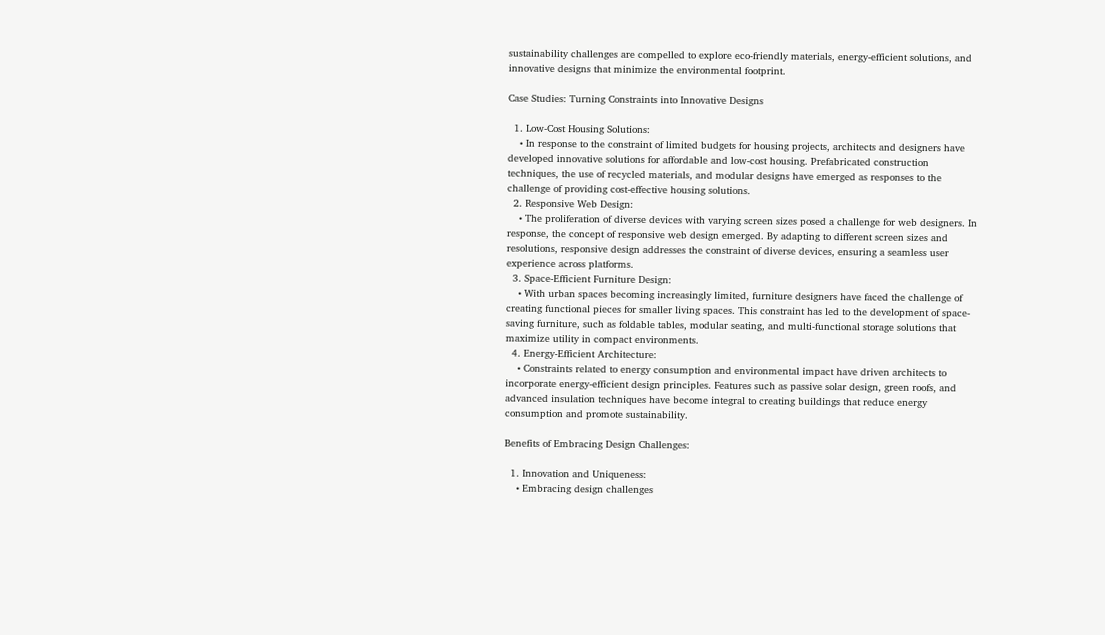sustainability challenges are compelled to explore eco-friendly materials, energy-efficient solutions, and innovative designs that minimize the environmental footprint.

Case Studies: Turning Constraints into Innovative Designs

  1. Low-Cost Housing Solutions:
    • In response to the constraint of limited budgets for housing projects, architects and designers have developed innovative solutions for affordable and low-cost housing. Prefabricated construction techniques, the use of recycled materials, and modular designs have emerged as responses to the challenge of providing cost-effective housing solutions.
  2. Responsive Web Design:
    • The proliferation of diverse devices with varying screen sizes posed a challenge for web designers. In response, the concept of responsive web design emerged. By adapting to different screen sizes and resolutions, responsive design addresses the constraint of diverse devices, ensuring a seamless user experience across platforms.
  3. Space-Efficient Furniture Design:
    • With urban spaces becoming increasingly limited, furniture designers have faced the challenge of creating functional pieces for smaller living spaces. This constraint has led to the development of space-saving furniture, such as foldable tables, modular seating, and multi-functional storage solutions that maximize utility in compact environments.
  4. Energy-Efficient Architecture:
    • Constraints related to energy consumption and environmental impact have driven architects to incorporate energy-efficient design principles. Features such as passive solar design, green roofs, and advanced insulation techniques have become integral to creating buildings that reduce energy consumption and promote sustainability.

Benefits of Embracing Design Challenges:

  1. Innovation and Uniqueness:
    • Embracing design challenges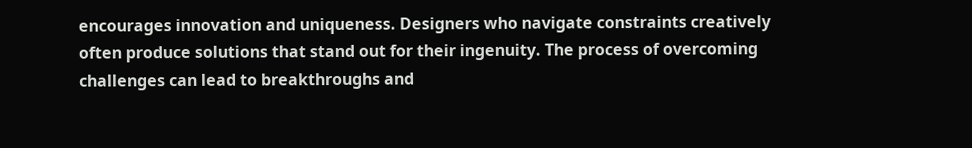encourages innovation and uniqueness. Designers who navigate constraints creatively often produce solutions that stand out for their ingenuity. The process of overcoming challenges can lead to breakthroughs and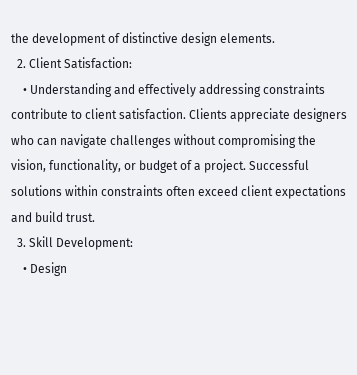the development of distinctive design elements.
  2. Client Satisfaction:
    • Understanding and effectively addressing constraints contribute to client satisfaction. Clients appreciate designers who can navigate challenges without compromising the vision, functionality, or budget of a project. Successful solutions within constraints often exceed client expectations and build trust.
  3. Skill Development:
    • Design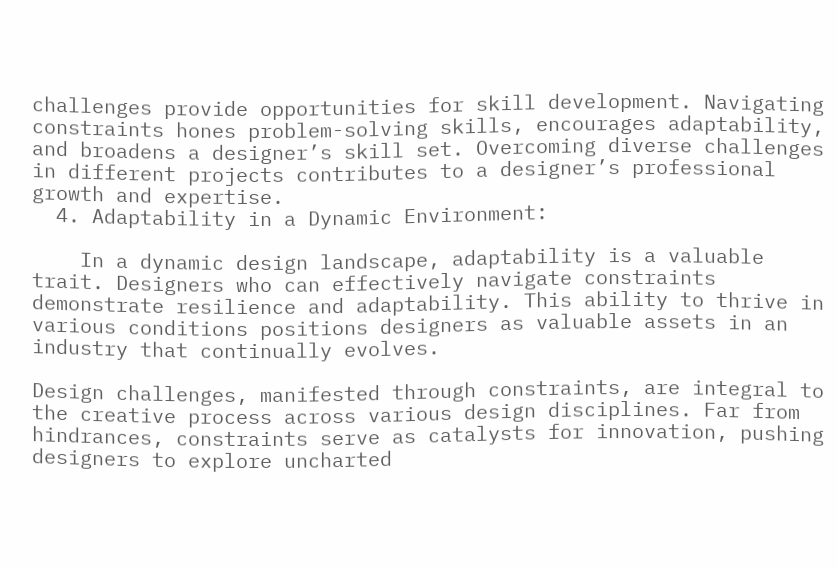challenges provide opportunities for skill development. Navigating constraints hones problem-solving skills, encourages adaptability, and broadens a designer’s skill set. Overcoming diverse challenges in different projects contributes to a designer’s professional growth and expertise.
  4. Adaptability in a Dynamic Environment:

    In a dynamic design landscape, adaptability is a valuable trait. Designers who can effectively navigate constraints demonstrate resilience and adaptability. This ability to thrive in various conditions positions designers as valuable assets in an industry that continually evolves.

Design challenges, manifested through constraints, are integral to the creative process across various design disciplines. Far from hindrances, constraints serve as catalysts for innovation, pushing designers to explore uncharted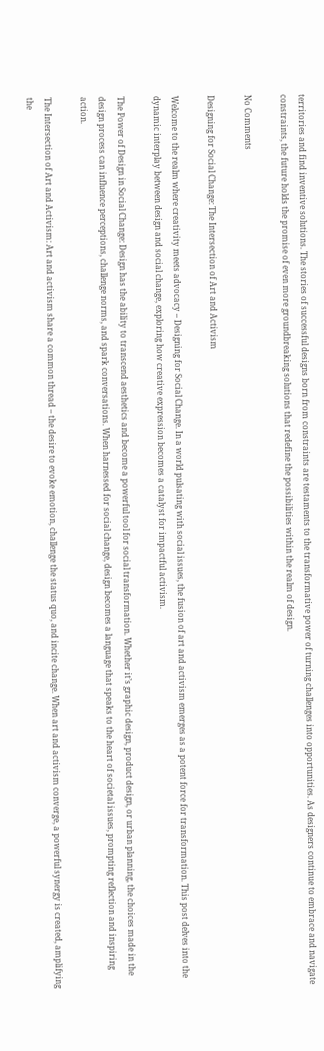territories and find inventive solutions. The stories of successful designs born from constraints are testaments to the transformative power of turning challenges into opportunities. As designers continue to embrace and navigate constraints, the future holds the promise of even more groundbreaking solutions that redefine the possibilities within the realm of design.

No Comments

Designing for Social Change: The Intersection of Art and Activism

Welcome to the realm where creativity meets advocacy – Designing for Social Change. In a world pulsating with social issues, the fusion of art and activism emerges as a potent force for transformation. This post delves into the dynamic interplay between design and social change, exploring how creative expression becomes a catalyst for impactful activism.

The Power of Design in Social Change: Design has the ability to transcend aesthetics and become a powerful tool for social transformation. Whether it’s graphic design, product design, or urban planning, the choices made in the design process can influence perceptions, challenge norms, and spark conversations. When harnessed for social change, design becomes a language that speaks to the heart of societal issues, prompting reflection and inspiring action.

The Intersection of Art and Activism: Art and activism share a common thread – the desire to evoke emotion, challenge the status quo, and incite change. When art and activism converge, a powerful synergy is created, amplifying the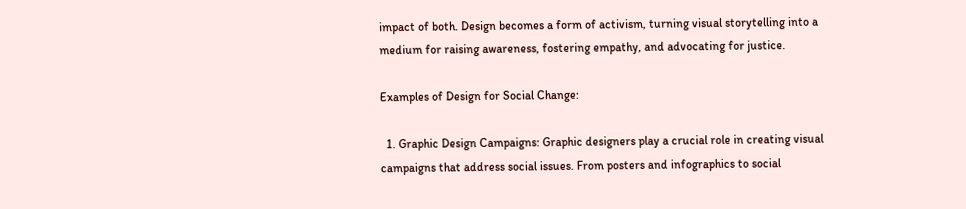impact of both. Design becomes a form of activism, turning visual storytelling into a medium for raising awareness, fostering empathy, and advocating for justice.

Examples of Design for Social Change:

  1. Graphic Design Campaigns: Graphic designers play a crucial role in creating visual campaigns that address social issues. From posters and infographics to social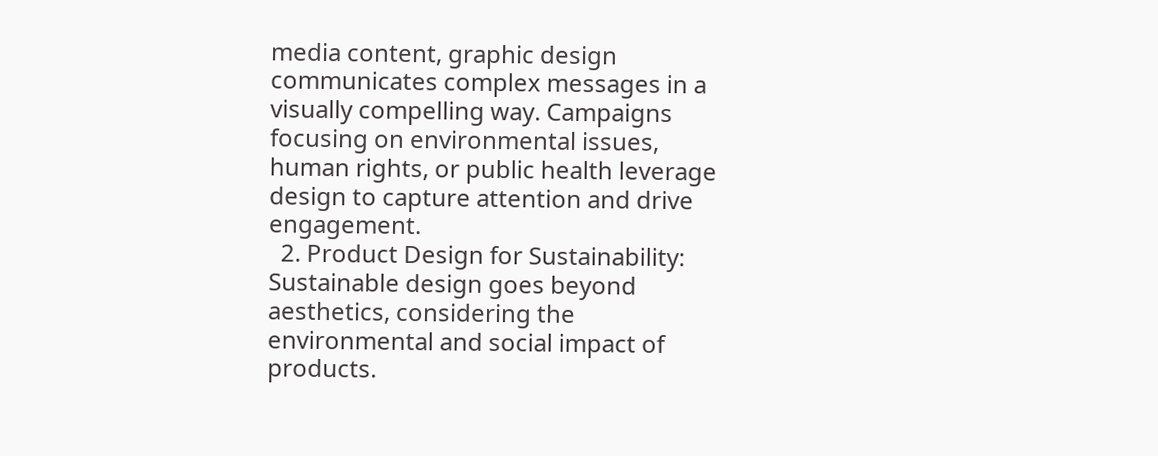media content, graphic design communicates complex messages in a visually compelling way. Campaigns focusing on environmental issues, human rights, or public health leverage design to capture attention and drive engagement.
  2. Product Design for Sustainability: Sustainable design goes beyond aesthetics, considering the environmental and social impact of products.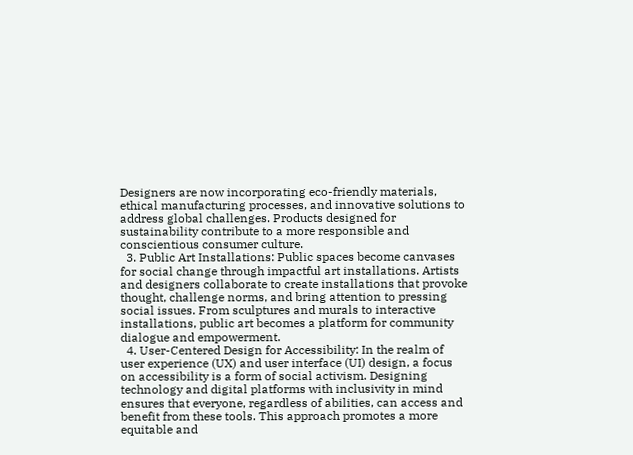Designers are now incorporating eco-friendly materials, ethical manufacturing processes, and innovative solutions to address global challenges. Products designed for sustainability contribute to a more responsible and conscientious consumer culture.
  3. Public Art Installations: Public spaces become canvases for social change through impactful art installations. Artists and designers collaborate to create installations that provoke thought, challenge norms, and bring attention to pressing social issues. From sculptures and murals to interactive installations, public art becomes a platform for community dialogue and empowerment.
  4. User-Centered Design for Accessibility: In the realm of user experience (UX) and user interface (UI) design, a focus on accessibility is a form of social activism. Designing technology and digital platforms with inclusivity in mind ensures that everyone, regardless of abilities, can access and benefit from these tools. This approach promotes a more equitable and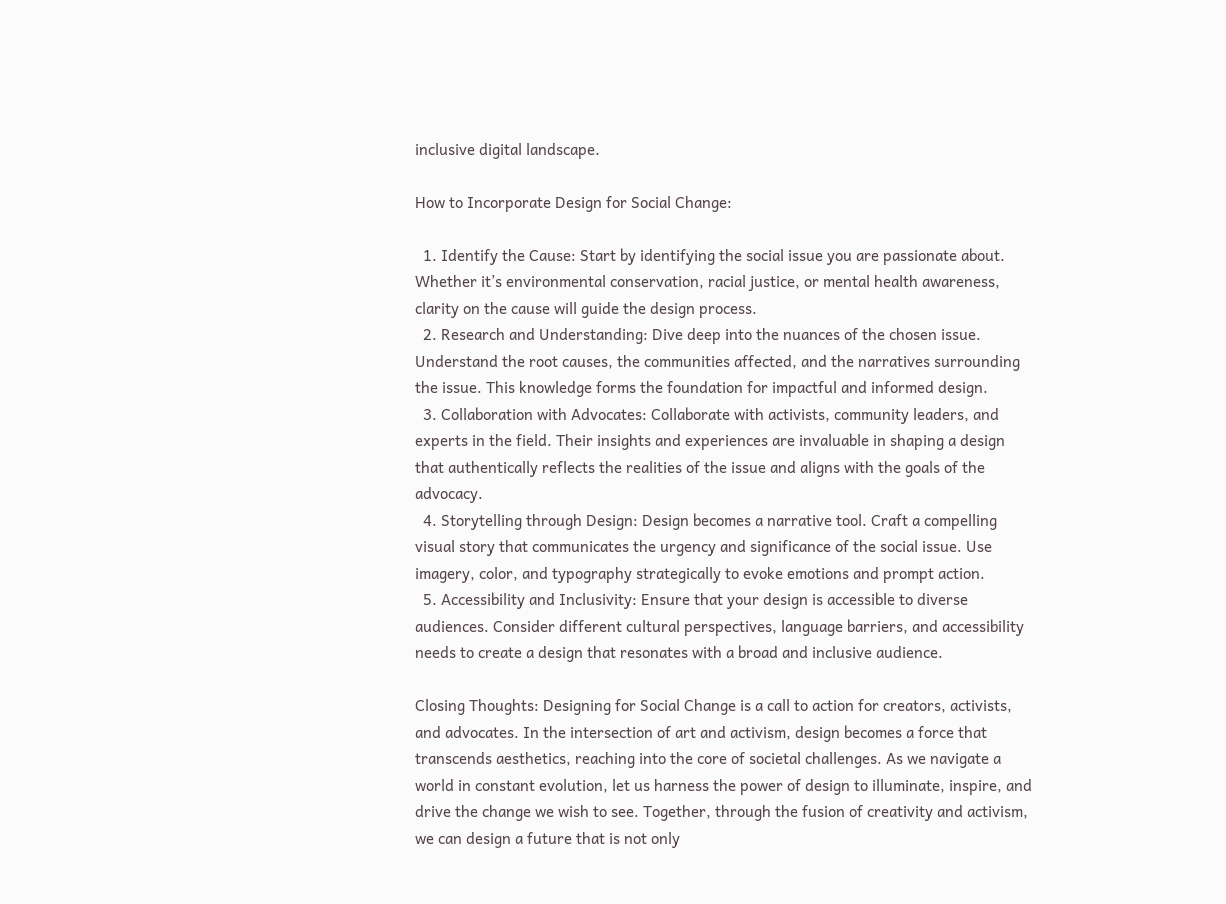inclusive digital landscape.

How to Incorporate Design for Social Change:

  1. Identify the Cause: Start by identifying the social issue you are passionate about. Whether it’s environmental conservation, racial justice, or mental health awareness, clarity on the cause will guide the design process.
  2. Research and Understanding: Dive deep into the nuances of the chosen issue. Understand the root causes, the communities affected, and the narratives surrounding the issue. This knowledge forms the foundation for impactful and informed design.
  3. Collaboration with Advocates: Collaborate with activists, community leaders, and experts in the field. Their insights and experiences are invaluable in shaping a design that authentically reflects the realities of the issue and aligns with the goals of the advocacy.
  4. Storytelling through Design: Design becomes a narrative tool. Craft a compelling visual story that communicates the urgency and significance of the social issue. Use imagery, color, and typography strategically to evoke emotions and prompt action.
  5. Accessibility and Inclusivity: Ensure that your design is accessible to diverse audiences. Consider different cultural perspectives, language barriers, and accessibility needs to create a design that resonates with a broad and inclusive audience.

Closing Thoughts: Designing for Social Change is a call to action for creators, activists, and advocates. In the intersection of art and activism, design becomes a force that transcends aesthetics, reaching into the core of societal challenges. As we navigate a world in constant evolution, let us harness the power of design to illuminate, inspire, and drive the change we wish to see. Together, through the fusion of creativity and activism, we can design a future that is not only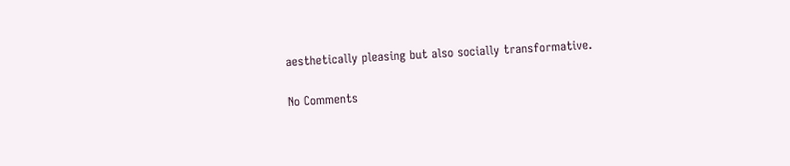aesthetically pleasing but also socially transformative.

No Comments